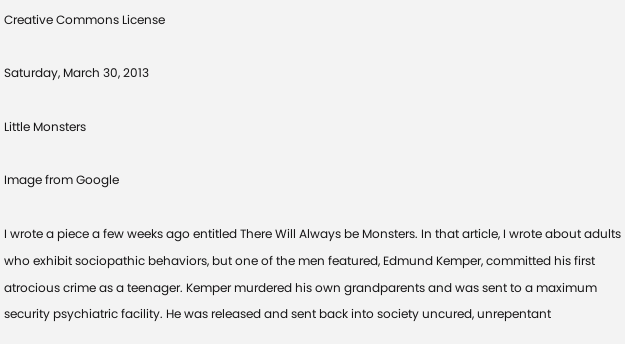Creative Commons License

Saturday, March 30, 2013

Little Monsters

Image from Google

I wrote a piece a few weeks ago entitled There Will Always be Monsters. In that article, I wrote about adults who exhibit sociopathic behaviors, but one of the men featured, Edmund Kemper, committed his first atrocious crime as a teenager. Kemper murdered his own grandparents and was sent to a maximum security psychiatric facility. He was released and sent back into society uncured, unrepentant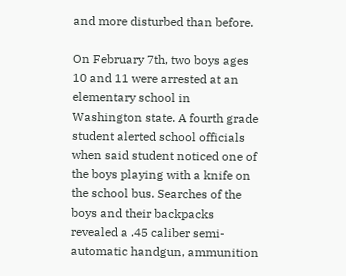and more disturbed than before.

On February 7th, two boys ages 10 and 11 were arrested at an elementary school in Washington state. A fourth grade student alerted school officials when said student noticed one of the boys playing with a knife on the school bus. Searches of the boys and their backpacks revealed a .45 caliber semi-automatic handgun, ammunition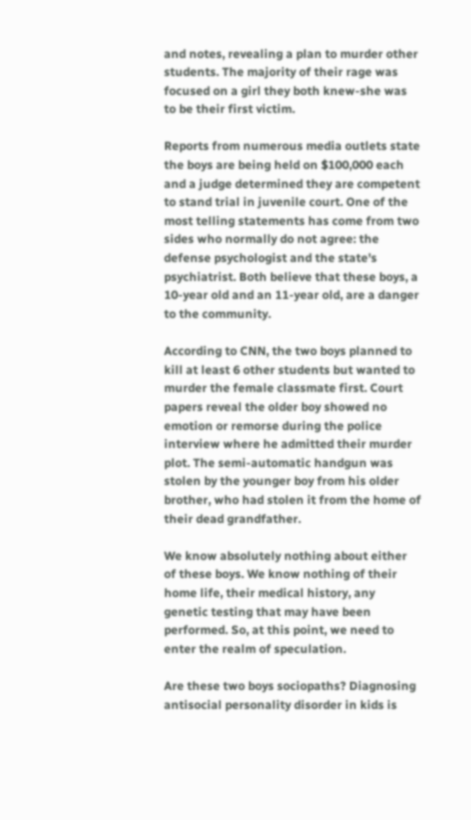and notes, revealing a plan to murder other students. The majority of their rage was focused on a girl they both knew-she was to be their first victim.

Reports from numerous media outlets state the boys are being held on $100,000 each and a judge determined they are competent to stand trial in juvenile court. One of the most telling statements has come from two sides who normally do not agree: the defense psychologist and the state's psychiatrist. Both believe that these boys, a 10-year old and an 11-year old, are a danger to the community.

According to CNN, the two boys planned to kill at least 6 other students but wanted to murder the female classmate first. Court papers reveal the older boy showed no emotion or remorse during the police interview where he admitted their murder plot. The semi-automatic handgun was stolen by the younger boy from his older brother, who had stolen it from the home of their dead grandfather.

We know absolutely nothing about either of these boys. We know nothing of their home life, their medical history, any genetic testing that may have been performed. So, at this point, we need to enter the realm of speculation.

Are these two boys sociopaths? Diagnosing antisocial personality disorder in kids is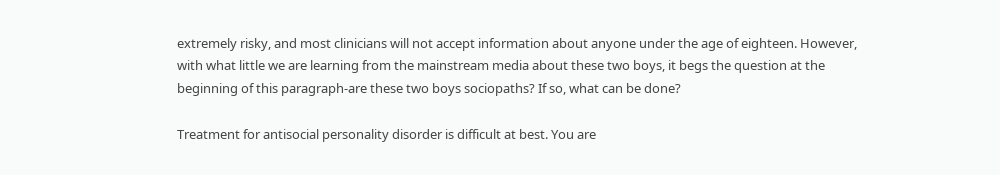extremely risky, and most clinicians will not accept information about anyone under the age of eighteen. However, with what little we are learning from the mainstream media about these two boys, it begs the question at the beginning of this paragraph-are these two boys sociopaths? If so, what can be done?

Treatment for antisocial personality disorder is difficult at best. You are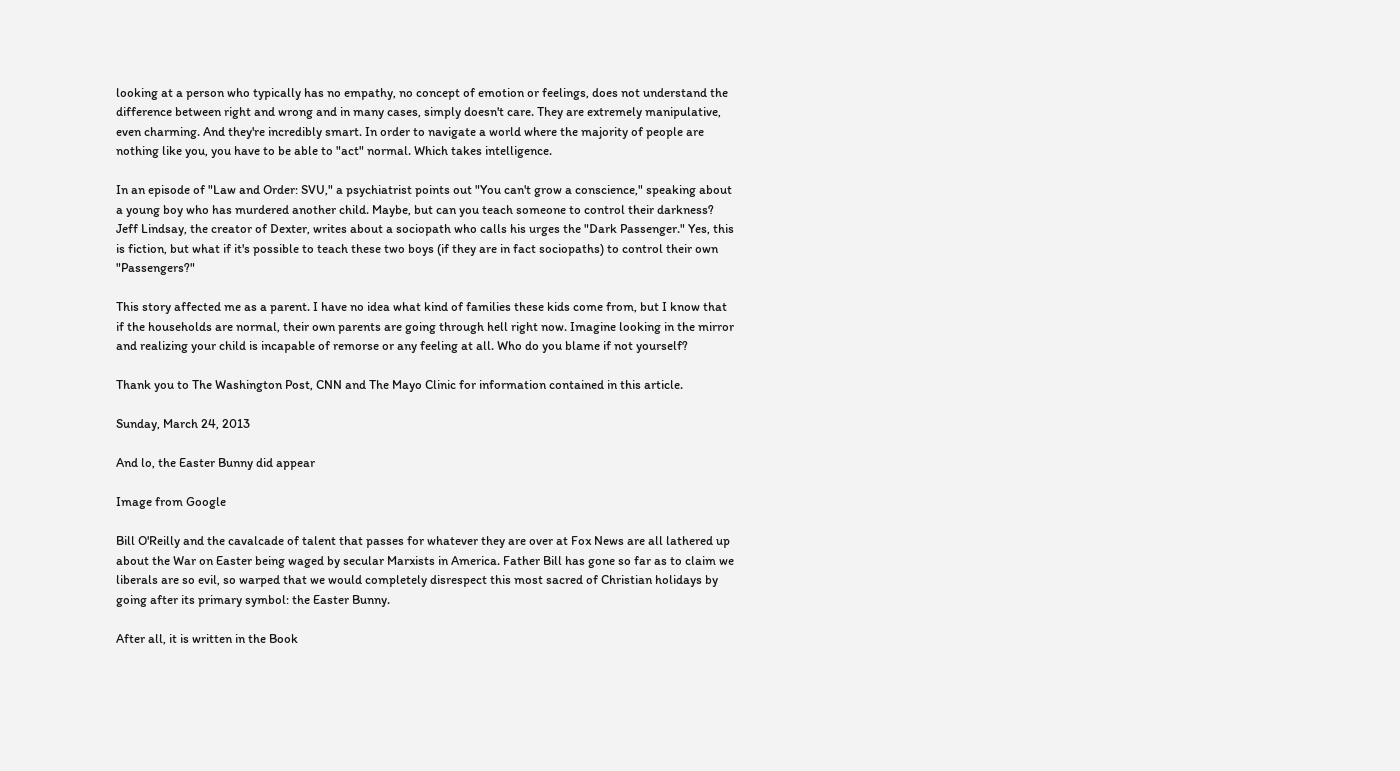looking at a person who typically has no empathy, no concept of emotion or feelings, does not understand the difference between right and wrong and in many cases, simply doesn't care. They are extremely manipulative, even charming. And they're incredibly smart. In order to navigate a world where the majority of people are nothing like you, you have to be able to "act" normal. Which takes intelligence.

In an episode of "Law and Order: SVU," a psychiatrist points out "You can't grow a conscience," speaking about a young boy who has murdered another child. Maybe, but can you teach someone to control their darkness? Jeff Lindsay, the creator of Dexter, writes about a sociopath who calls his urges the "Dark Passenger." Yes, this is fiction, but what if it's possible to teach these two boys (if they are in fact sociopaths) to control their own "Passengers?"

This story affected me as a parent. I have no idea what kind of families these kids come from, but I know that if the households are normal, their own parents are going through hell right now. Imagine looking in the mirror and realizing your child is incapable of remorse or any feeling at all. Who do you blame if not yourself?

Thank you to The Washington Post, CNN and The Mayo Clinic for information contained in this article.

Sunday, March 24, 2013

And lo, the Easter Bunny did appear

Image from Google

Bill O'Reilly and the cavalcade of talent that passes for whatever they are over at Fox News are all lathered up about the War on Easter being waged by secular Marxists in America. Father Bill has gone so far as to claim we liberals are so evil, so warped that we would completely disrespect this most sacred of Christian holidays by going after its primary symbol: the Easter Bunny.

After all, it is written in the Book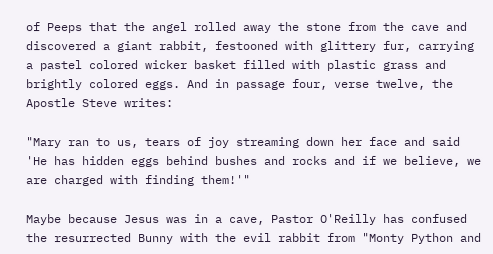of Peeps that the angel rolled away the stone from the cave and discovered a giant rabbit, festooned with glittery fur, carrying a pastel colored wicker basket filled with plastic grass and brightly colored eggs. And in passage four, verse twelve, the Apostle Steve writes:

"Mary ran to us, tears of joy streaming down her face and said 'He has hidden eggs behind bushes and rocks and if we believe, we are charged with finding them!'"

Maybe because Jesus was in a cave, Pastor O'Reilly has confused the resurrected Bunny with the evil rabbit from "Monty Python and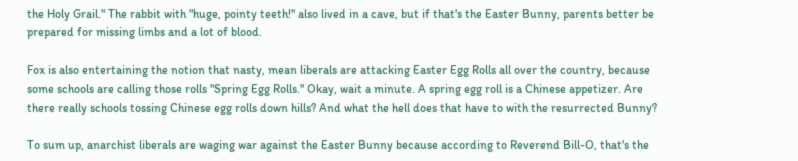the Holy Grail." The rabbit with "huge, pointy teeth!" also lived in a cave, but if that's the Easter Bunny, parents better be prepared for missing limbs and a lot of blood.

Fox is also entertaining the notion that nasty, mean liberals are attacking Easter Egg Rolls all over the country, because some schools are calling those rolls "Spring Egg Rolls." Okay, wait a minute. A spring egg roll is a Chinese appetizer. Are there really schools tossing Chinese egg rolls down hills? And what the hell does that have to with the resurrected Bunny?

To sum up, anarchist liberals are waging war against the Easter Bunny because according to Reverend Bill-O, that's the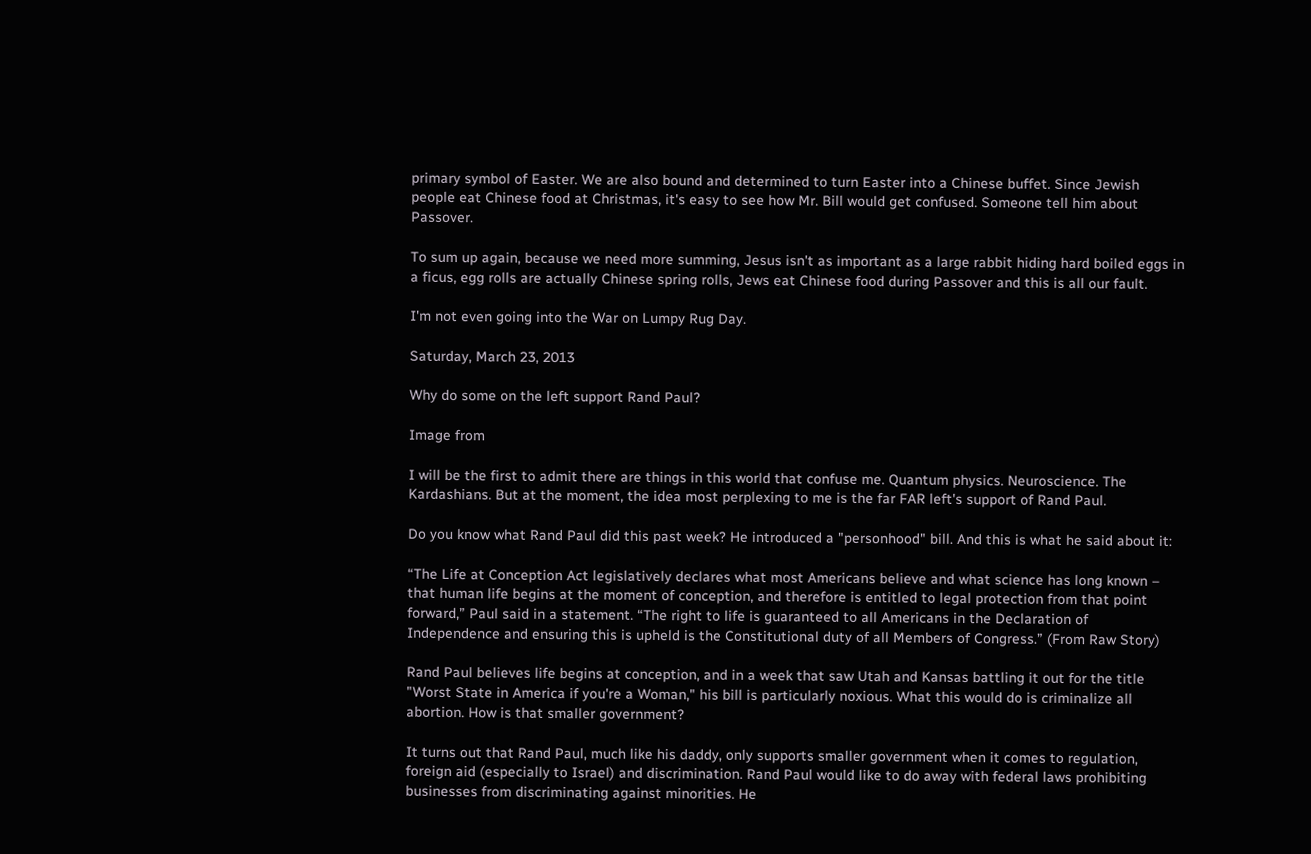primary symbol of Easter. We are also bound and determined to turn Easter into a Chinese buffet. Since Jewish people eat Chinese food at Christmas, it's easy to see how Mr. Bill would get confused. Someone tell him about Passover.

To sum up again, because we need more summing, Jesus isn't as important as a large rabbit hiding hard boiled eggs in a ficus, egg rolls are actually Chinese spring rolls, Jews eat Chinese food during Passover and this is all our fault.

I'm not even going into the War on Lumpy Rug Day.

Saturday, March 23, 2013

Why do some on the left support Rand Paul?

Image from

I will be the first to admit there are things in this world that confuse me. Quantum physics. Neuroscience. The Kardashians. But at the moment, the idea most perplexing to me is the far FAR left's support of Rand Paul.

Do you know what Rand Paul did this past week? He introduced a "personhood" bill. And this is what he said about it:

“The Life at Conception Act legislatively declares what most Americans believe and what science has long known – that human life begins at the moment of conception, and therefore is entitled to legal protection from that point forward,” Paul said in a statement. “The right to life is guaranteed to all Americans in the Declaration of Independence and ensuring this is upheld is the Constitutional duty of all Members of Congress.” (From Raw Story)

Rand Paul believes life begins at conception, and in a week that saw Utah and Kansas battling it out for the title "Worst State in America if you're a Woman," his bill is particularly noxious. What this would do is criminalize all abortion. How is that smaller government?

It turns out that Rand Paul, much like his daddy, only supports smaller government when it comes to regulation, foreign aid (especially to Israel) and discrimination. Rand Paul would like to do away with federal laws prohibiting businesses from discriminating against minorities. He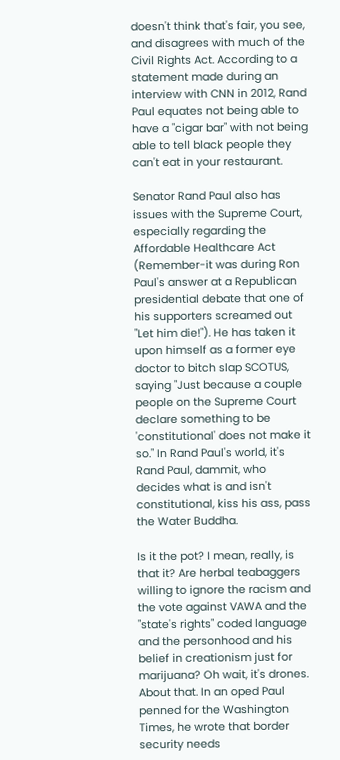doesn't think that's fair, you see, and disagrees with much of the Civil Rights Act. According to a statement made during an interview with CNN in 2012, Rand Paul equates not being able to have a "cigar bar" with not being able to tell black people they can't eat in your restaurant.

Senator Rand Paul also has issues with the Supreme Court, especially regarding the Affordable Healthcare Act (Remember-it was during Ron Paul's answer at a Republican presidential debate that one of his supporters screamed out "Let him die!"). He has taken it upon himself as a former eye doctor to bitch slap SCOTUS, saying "Just because a couple people on the Supreme Court declare something to be 'constitutional' does not make it so." In Rand Paul's world, it's Rand Paul, dammit, who decides what is and isn't constitutional, kiss his ass, pass the Water Buddha.

Is it the pot? I mean, really, is that it? Are herbal teabaggers willing to ignore the racism and the vote against VAWA and the "state's rights" coded language and the personhood and his belief in creationism just for marijuana? Oh wait, it's drones. About that. In an oped Paul penned for the Washington Times, he wrote that border security needs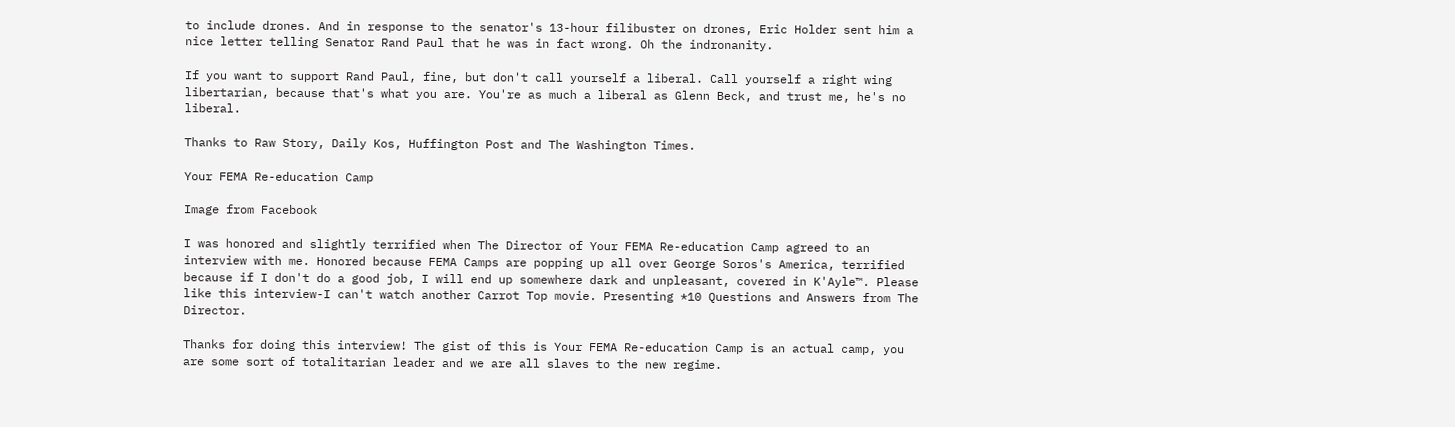to include drones. And in response to the senator's 13-hour filibuster on drones, Eric Holder sent him a nice letter telling Senator Rand Paul that he was in fact wrong. Oh the indronanity.

If you want to support Rand Paul, fine, but don't call yourself a liberal. Call yourself a right wing libertarian, because that's what you are. You're as much a liberal as Glenn Beck, and trust me, he's no liberal.

Thanks to Raw Story, Daily Kos, Huffington Post and The Washington Times.

Your FEMA Re-education Camp

Image from Facebook

I was honored and slightly terrified when The Director of Your FEMA Re-education Camp agreed to an interview with me. Honored because FEMA Camps are popping up all over George Soros's America, terrified because if I don't do a good job, I will end up somewhere dark and unpleasant, covered in K'Ayle™. Please like this interview-I can't watch another Carrot Top movie. Presenting *10 Questions and Answers from The Director.

Thanks for doing this interview! The gist of this is Your FEMA Re-education Camp is an actual camp, you are some sort of totalitarian leader and we are all slaves to the new regime.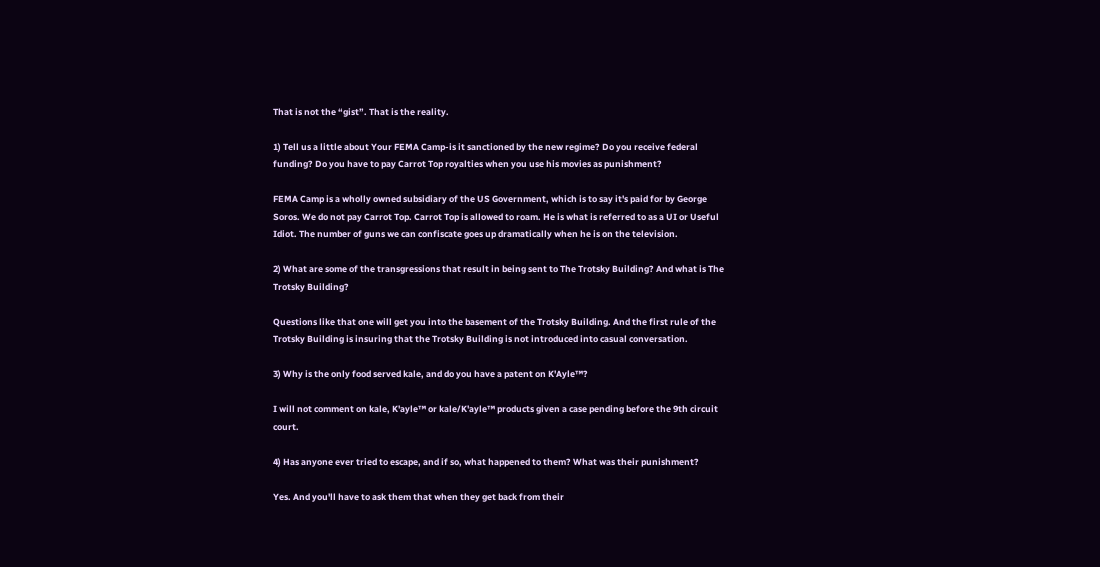That is not the “gist”. That is the reality.

1) Tell us a little about Your FEMA Camp-is it sanctioned by the new regime? Do you receive federal funding? Do you have to pay Carrot Top royalties when you use his movies as punishment?

FEMA Camp is a wholly owned subsidiary of the US Government, which is to say it's paid for by George Soros. We do not pay Carrot Top. Carrot Top is allowed to roam. He is what is referred to as a UI or Useful Idiot. The number of guns we can confiscate goes up dramatically when he is on the television.

2) What are some of the transgressions that result in being sent to The Trotsky Building? And what is The Trotsky Building?

Questions like that one will get you into the basement of the Trotsky Building. And the first rule of the Trotsky Building is insuring that the Trotsky Building is not introduced into casual conversation.

3) Why is the only food served kale, and do you have a patent on K'Ayle™?

I will not comment on kale, K'ayle™ or kale/K'ayle™ products given a case pending before the 9th circuit court.

4) Has anyone ever tried to escape, and if so, what happened to them? What was their punishment?

Yes. And you'll have to ask them that when they get back from their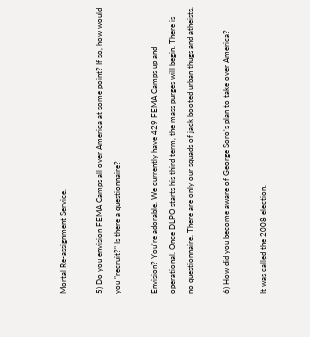Mortal Re-assignment Service.

5) Do you envision FEMA Camps all over America at some point? If so, how would you "recruit?" Is there a questionnaire?

Envision? You're adorable. We currently have 429 FEMA Camps up and operational. Once DLPO starts his third term, the mass purges will begin. There is no questionnaire. There are only our squads of jack booted urban thugs and atheists.

6) How did you become aware of George Soro's plan to take over America?

It was called the 2008 election.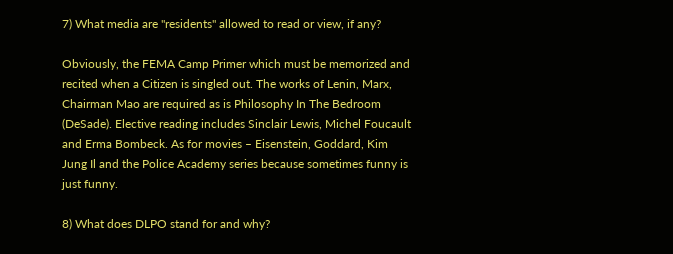7) What media are "residents" allowed to read or view, if any?

Obviously, the FEMA Camp Primer which must be memorized and recited when a Citizen is singled out. The works of Lenin, Marx, Chairman Mao are required as is Philosophy In The Bedroom (DeSade). Elective reading includes Sinclair Lewis, Michel Foucault and Erma Bombeck. As for movies – Eisenstein, Goddard, Kim Jung Il and the Police Academy series because sometimes funny is just funny.

8) What does DLPO stand for and why?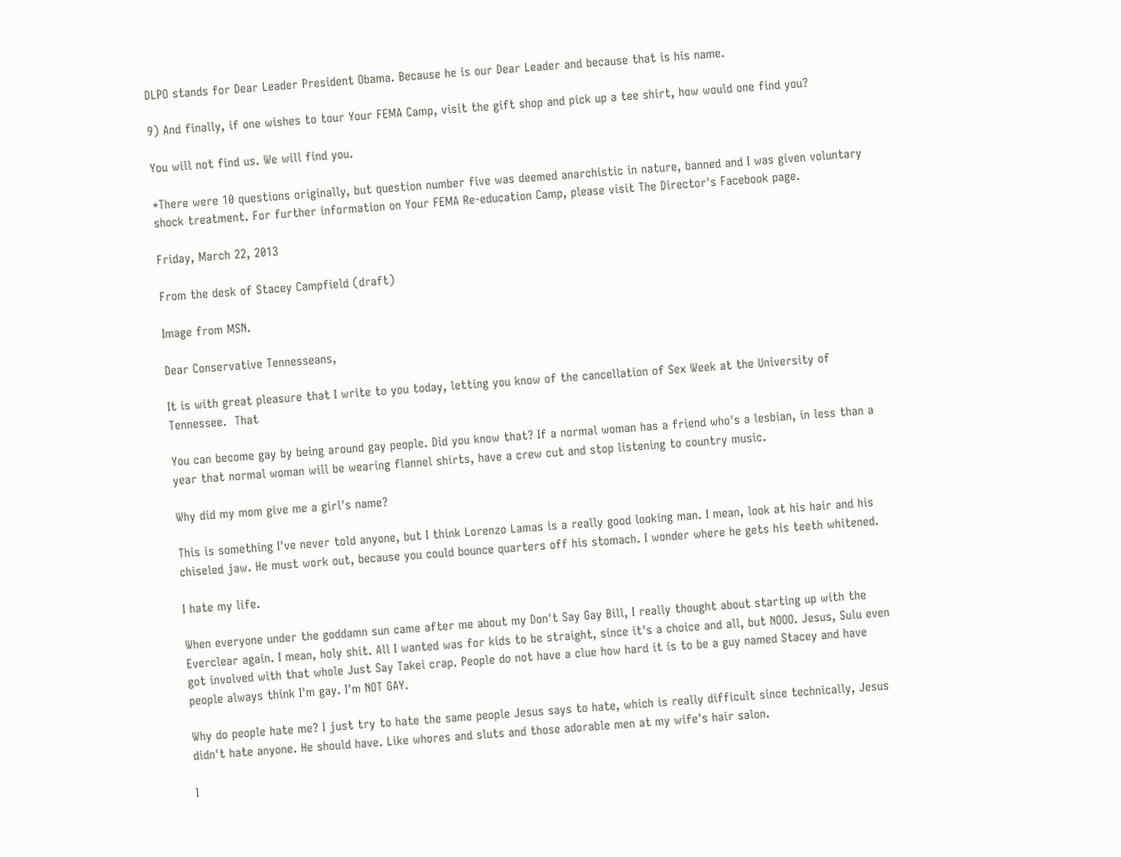DLPO stands for Dear Leader President Obama. Because he is our Dear Leader and because that is his name.

9) And finally, if one wishes to tour Your FEMA Camp, visit the gift shop and pick up a tee shirt, how would one find you?

You will not find us. We will find you.

*There were 10 questions originally, but question number five was deemed anarchistic in nature, banned and I was given voluntary shock treatment. For further information on Your FEMA Re-education Camp, please visit The Director's Facebook page.

Friday, March 22, 2013

From the desk of Stacey Campfield (draft)

Image from MSN.

Dear Conservative Tennesseans,

It is with great pleasure that I write to you today, letting you know of the cancellation of Sex Week at the University of Tennessee.  That

You can become gay by being around gay people. Did you know that? If a normal woman has a friend who's a lesbian, in less than a year that normal woman will be wearing flannel shirts, have a crew cut and stop listening to country music.

Why did my mom give me a girl's name?

This is something I've never told anyone, but I think Lorenzo Lamas is a really good looking man. I mean, look at his hair and his chiseled jaw. He must work out, because you could bounce quarters off his stomach. I wonder where he gets his teeth whitened.

I hate my life.

When everyone under the goddamn sun came after me about my Don't Say Gay Bill, I really thought about starting up with the Everclear again. I mean, holy shit. All I wanted was for kids to be straight, since it's a choice and all, but NOOO. Jesus, Sulu even got involved with that whole Just Say Takei crap. People do not have a clue how hard it is to be a guy named Stacey and have people always think I'm gay. I'm NOT GAY.

Why do people hate me? I just try to hate the same people Jesus says to hate, which is really difficult since technically, Jesus didn't hate anyone. He should have. Like whores and sluts and those adorable men at my wife's hair salon.

I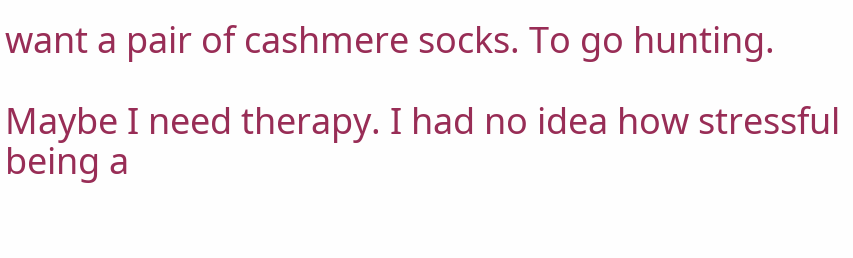want a pair of cashmere socks. To go hunting.

Maybe I need therapy. I had no idea how stressful being a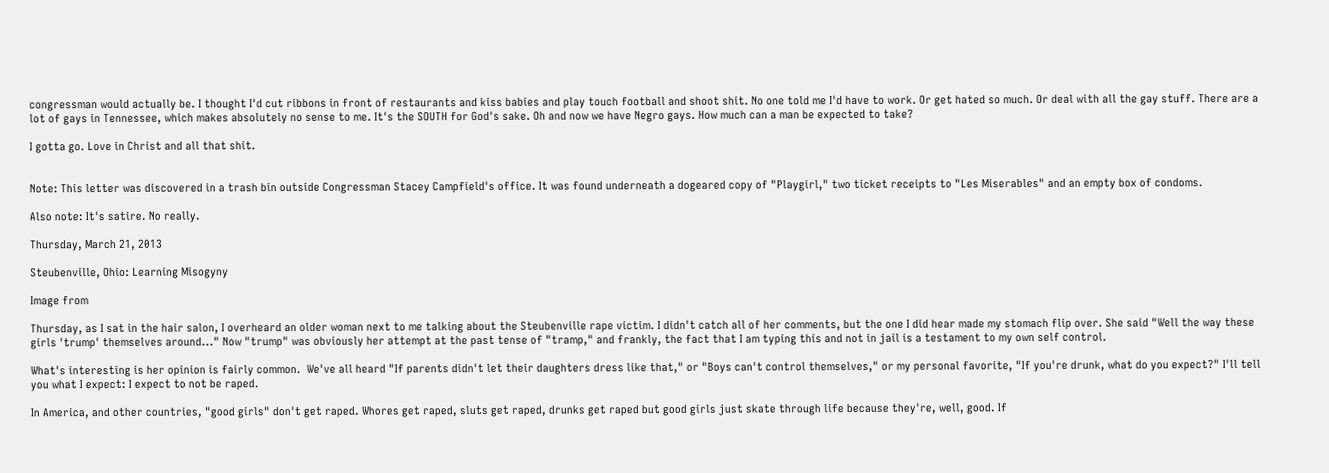congressman would actually be. I thought I'd cut ribbons in front of restaurants and kiss babies and play touch football and shoot shit. No one told me I'd have to work. Or get hated so much. Or deal with all the gay stuff. There are a lot of gays in Tennessee, which makes absolutely no sense to me. It's the SOUTH for God's sake. Oh and now we have Negro gays. How much can a man be expected to take?

I gotta go. Love in Christ and all that shit.


Note: This letter was discovered in a trash bin outside Congressman Stacey Campfield's office. It was found underneath a dogeared copy of "Playgirl," two ticket receipts to "Les Miserables" and an empty box of condoms.

Also note: It's satire. No really.

Thursday, March 21, 2013

Steubenville, Ohio: Learning Misogyny

Image from

Thursday, as I sat in the hair salon, I overheard an older woman next to me talking about the Steubenville rape victim. I didn't catch all of her comments, but the one I did hear made my stomach flip over. She said "Well the way these girls 'trump' themselves around..." Now "trump" was obviously her attempt at the past tense of "tramp," and frankly, the fact that I am typing this and not in jail is a testament to my own self control.

What's interesting is her opinion is fairly common.  We've all heard "If parents didn't let their daughters dress like that," or "Boys can't control themselves," or my personal favorite, "If you're drunk, what do you expect?" I'll tell you what I expect: I expect to not be raped.

In America, and other countries, "good girls" don't get raped. Whores get raped, sluts get raped, drunks get raped but good girls just skate through life because they're, well, good. If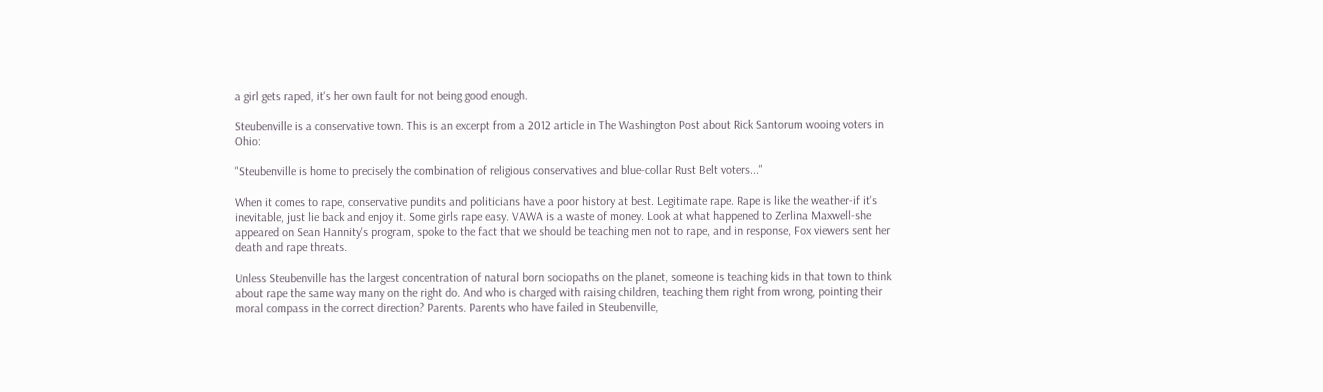a girl gets raped, it's her own fault for not being good enough.

Steubenville is a conservative town. This is an excerpt from a 2012 article in The Washington Post about Rick Santorum wooing voters in Ohio:

"Steubenville is home to precisely the combination of religious conservatives and blue-collar Rust Belt voters..."

When it comes to rape, conservative pundits and politicians have a poor history at best. Legitimate rape. Rape is like the weather-if it's inevitable, just lie back and enjoy it. Some girls rape easy. VAWA is a waste of money. Look at what happened to Zerlina Maxwell-she appeared on Sean Hannity's program, spoke to the fact that we should be teaching men not to rape, and in response, Fox viewers sent her death and rape threats.

Unless Steubenville has the largest concentration of natural born sociopaths on the planet, someone is teaching kids in that town to think about rape the same way many on the right do. And who is charged with raising children, teaching them right from wrong, pointing their moral compass in the correct direction? Parents. Parents who have failed in Steubenville,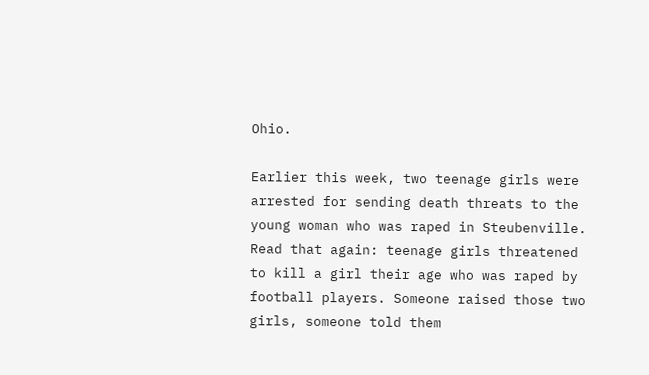Ohio.

Earlier this week, two teenage girls were arrested for sending death threats to the young woman who was raped in Steubenville. Read that again: teenage girls threatened to kill a girl their age who was raped by football players. Someone raised those two girls, someone told them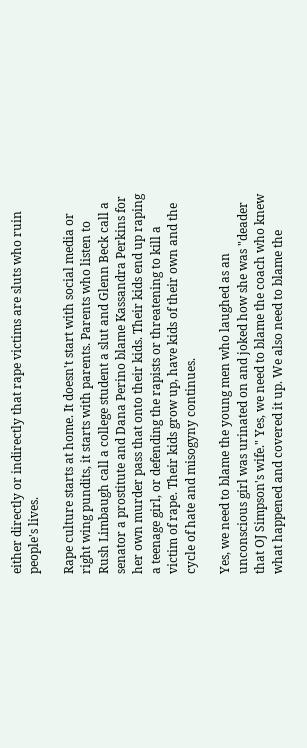either directly or indirectly that rape victims are sluts who ruin people's lives.

Rape culture starts at home. It doesn't start with social media or right wing pundits, it starts with parents. Parents who listen to Rush Limbaugh call a college student a slut and Glenn Beck call a senator a prostitute and Dana Perino blame Kassandra Perkins for her own murder pass that onto their kids. Their kids end up raping a teenage girl, or defending the rapists or threatening to kill a victim of rape. Their kids grow up, have kids of their own and the cycle of hate and misogyny continues.

Yes, we need to blame the young men who laughed as an unconscious girl was urinated on and joked how she was "deader that OJ Simpson's wife." Yes, we need to blame the coach who knew what happened and covered it up. We also need to blame the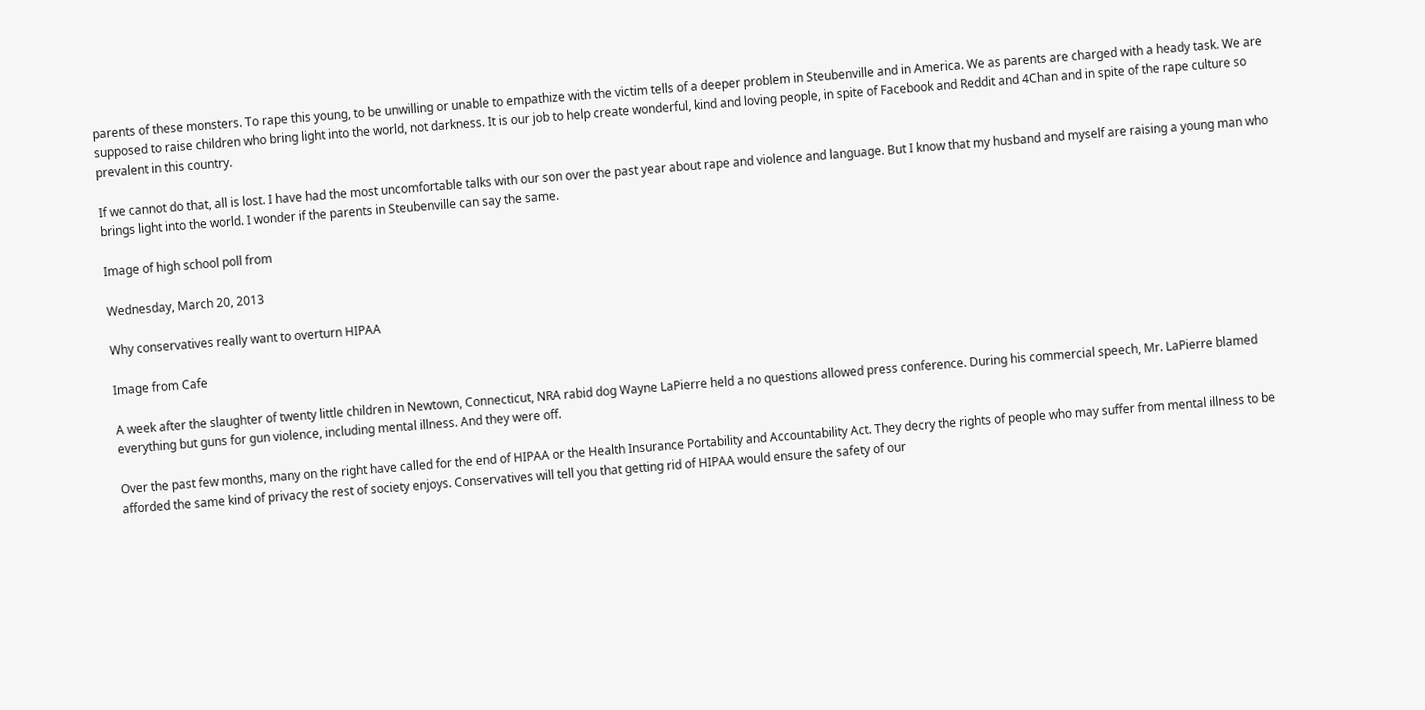parents of these monsters. To rape this young, to be unwilling or unable to empathize with the victim tells of a deeper problem in Steubenville and in America. We as parents are charged with a heady task. We are supposed to raise children who bring light into the world, not darkness. It is our job to help create wonderful, kind and loving people, in spite of Facebook and Reddit and 4Chan and in spite of the rape culture so prevalent in this country.

If we cannot do that, all is lost. I have had the most uncomfortable talks with our son over the past year about rape and violence and language. But I know that my husband and myself are raising a young man who brings light into the world. I wonder if the parents in Steubenville can say the same.

Image of high school poll from

Wednesday, March 20, 2013

Why conservatives really want to overturn HIPAA

Image from Cafe

A week after the slaughter of twenty little children in Newtown, Connecticut, NRA rabid dog Wayne LaPierre held a no questions allowed press conference. During his commercial speech, Mr. LaPierre blamed everything but guns for gun violence, including mental illness. And they were off.

Over the past few months, many on the right have called for the end of HIPAA or the Health Insurance Portability and Accountability Act. They decry the rights of people who may suffer from mental illness to be afforded the same kind of privacy the rest of society enjoys. Conservatives will tell you that getting rid of HIPAA would ensure the safety of our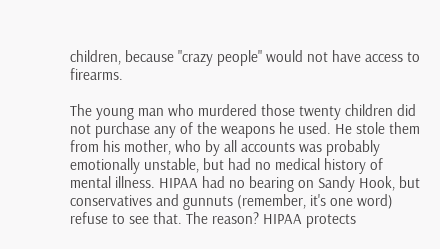children, because "crazy people" would not have access to firearms.

The young man who murdered those twenty children did not purchase any of the weapons he used. He stole them from his mother, who by all accounts was probably emotionally unstable, but had no medical history of mental illness. HIPAA had no bearing on Sandy Hook, but conservatives and gunnuts (remember, it's one word) refuse to see that. The reason? HIPAA protects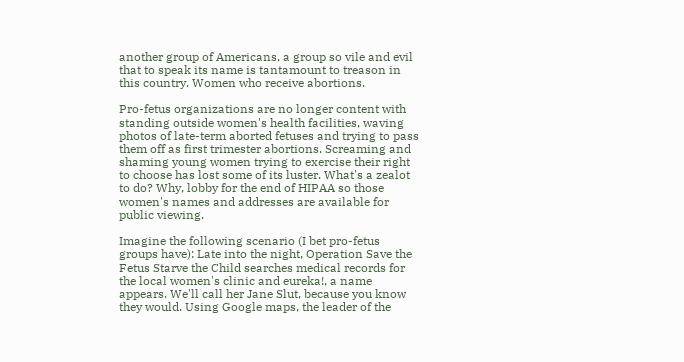another group of Americans, a group so vile and evil that to speak its name is tantamount to treason in this country. Women who receive abortions.

Pro-fetus organizations are no longer content with standing outside women's health facilities, waving photos of late-term aborted fetuses and trying to pass them off as first trimester abortions. Screaming and shaming young women trying to exercise their right to choose has lost some of its luster. What's a zealot to do? Why, lobby for the end of HIPAA so those women's names and addresses are available for public viewing.

Imagine the following scenario (I bet pro-fetus groups have): Late into the night, Operation Save the Fetus Starve the Child searches medical records for the local women's clinic and eureka!, a name appears. We'll call her Jane Slut, because you know they would. Using Google maps, the leader of the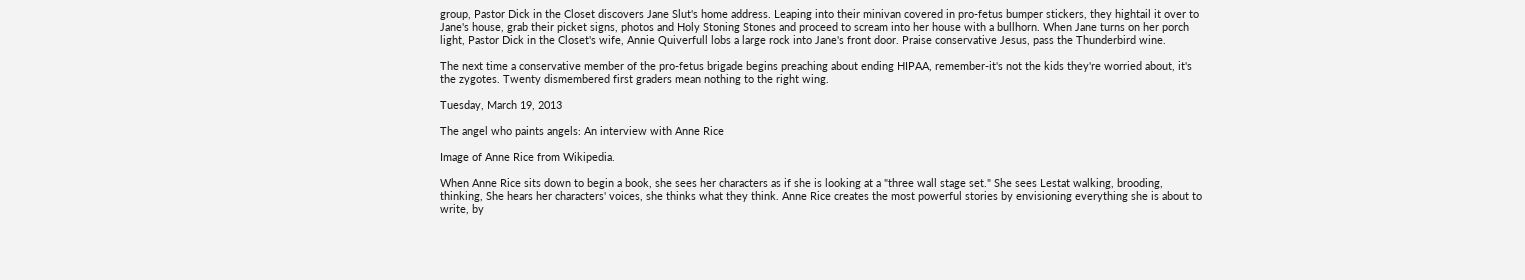group, Pastor Dick in the Closet discovers Jane Slut's home address. Leaping into their minivan covered in pro-fetus bumper stickers, they hightail it over to Jane's house, grab their picket signs, photos and Holy Stoning Stones and proceed to scream into her house with a bullhorn. When Jane turns on her porch light, Pastor Dick in the Closet's wife, Annie Quiverfull lobs a large rock into Jane's front door. Praise conservative Jesus, pass the Thunderbird wine.

The next time a conservative member of the pro-fetus brigade begins preaching about ending HIPAA, remember-it's not the kids they're worried about, it's the zygotes. Twenty dismembered first graders mean nothing to the right wing.

Tuesday, March 19, 2013

The angel who paints angels: An interview with Anne Rice

Image of Anne Rice from Wikipedia.

When Anne Rice sits down to begin a book, she sees her characters as if she is looking at a "three wall stage set." She sees Lestat walking, brooding, thinking, She hears her characters' voices, she thinks what they think. Anne Rice creates the most powerful stories by envisioning everything she is about to write, by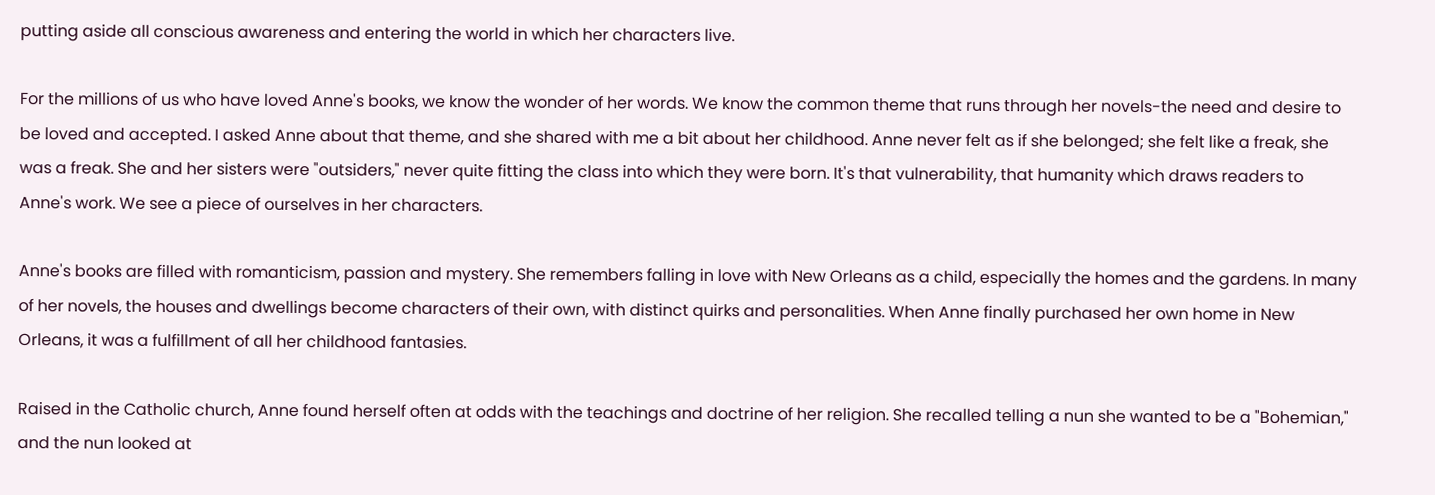putting aside all conscious awareness and entering the world in which her characters live.

For the millions of us who have loved Anne's books, we know the wonder of her words. We know the common theme that runs through her novels-the need and desire to be loved and accepted. I asked Anne about that theme, and she shared with me a bit about her childhood. Anne never felt as if she belonged; she felt like a freak, she was a freak. She and her sisters were "outsiders," never quite fitting the class into which they were born. It's that vulnerability, that humanity which draws readers to Anne's work. We see a piece of ourselves in her characters.

Anne's books are filled with romanticism, passion and mystery. She remembers falling in love with New Orleans as a child, especially the homes and the gardens. In many of her novels, the houses and dwellings become characters of their own, with distinct quirks and personalities. When Anne finally purchased her own home in New Orleans, it was a fulfillment of all her childhood fantasies.

Raised in the Catholic church, Anne found herself often at odds with the teachings and doctrine of her religion. She recalled telling a nun she wanted to be a "Bohemian," and the nun looked at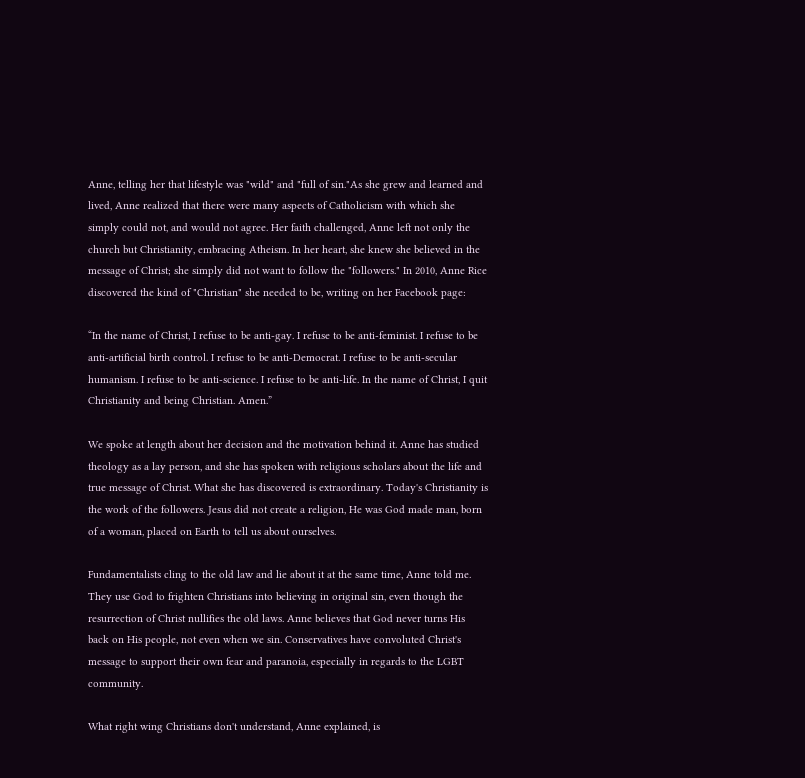Anne, telling her that lifestyle was "wild" and "full of sin."As she grew and learned and lived, Anne realized that there were many aspects of Catholicism with which she simply could not, and would not agree. Her faith challenged, Anne left not only the church but Christianity, embracing Atheism. In her heart, she knew she believed in the message of Christ; she simply did not want to follow the "followers." In 2010, Anne Rice discovered the kind of "Christian" she needed to be, writing on her Facebook page:

“In the name of Christ, I refuse to be anti-gay. I refuse to be anti-feminist. I refuse to be anti-artificial birth control. I refuse to be anti-Democrat. I refuse to be anti-secular humanism. I refuse to be anti-science. I refuse to be anti-life. In the name of Christ, I quit Christianity and being Christian. Amen.”

We spoke at length about her decision and the motivation behind it. Anne has studied theology as a lay person, and she has spoken with religious scholars about the life and true message of Christ. What she has discovered is extraordinary. Today's Christianity is the work of the followers. Jesus did not create a religion, He was God made man, born of a woman, placed on Earth to tell us about ourselves.

Fundamentalists cling to the old law and lie about it at the same time, Anne told me. They use God to frighten Christians into believing in original sin, even though the resurrection of Christ nullifies the old laws. Anne believes that God never turns His back on His people, not even when we sin. Conservatives have convoluted Christ's message to support their own fear and paranoia, especially in regards to the LGBT community.

What right wing Christians don't understand, Anne explained, is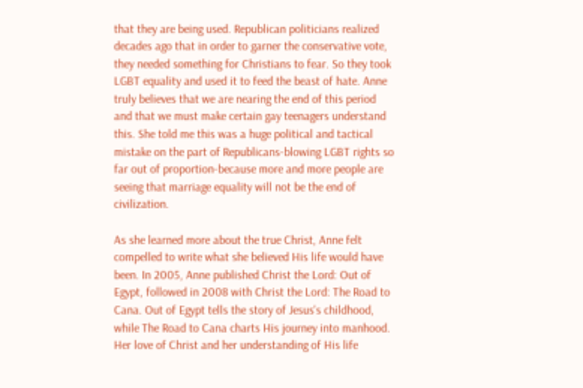that they are being used. Republican politicians realized decades ago that in order to garner the conservative vote, they needed something for Christians to fear. So they took LGBT equality and used it to feed the beast of hate. Anne truly believes that we are nearing the end of this period and that we must make certain gay teenagers understand this. She told me this was a huge political and tactical mistake on the part of Republicans-blowing LGBT rights so far out of proportion-because more and more people are seeing that marriage equality will not be the end of civilization.

As she learned more about the true Christ, Anne felt compelled to write what she believed His life would have been. In 2005, Anne published Christ the Lord: Out of Egypt, followed in 2008 with Christ the Lord: The Road to Cana. Out of Egypt tells the story of Jesus's childhood, while The Road to Cana charts His journey into manhood. Her love of Christ and her understanding of His life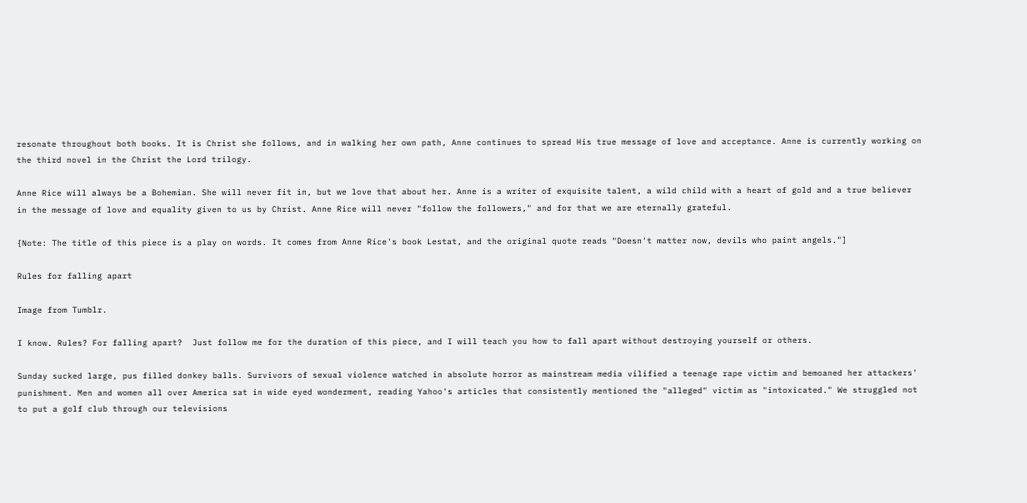resonate throughout both books. It is Christ she follows, and in walking her own path, Anne continues to spread His true message of love and acceptance. Anne is currently working on the third novel in the Christ the Lord trilogy.

Anne Rice will always be a Bohemian. She will never fit in, but we love that about her. Anne is a writer of exquisite talent, a wild child with a heart of gold and a true believer in the message of love and equality given to us by Christ. Anne Rice will never "follow the followers," and for that we are eternally grateful.

{Note: The title of this piece is a play on words. It comes from Anne Rice's book Lestat, and the original quote reads "Doesn't matter now, devils who paint angels."]

Rules for falling apart

Image from Tumblr.

I know. Rules? For falling apart?  Just follow me for the duration of this piece, and I will teach you how to fall apart without destroying yourself or others.

Sunday sucked large, pus filled donkey balls. Survivors of sexual violence watched in absolute horror as mainstream media vilified a teenage rape victim and bemoaned her attackers' punishment. Men and women all over America sat in wide eyed wonderment, reading Yahoo's articles that consistently mentioned the "alleged" victim as "intoxicated." We struggled not to put a golf club through our televisions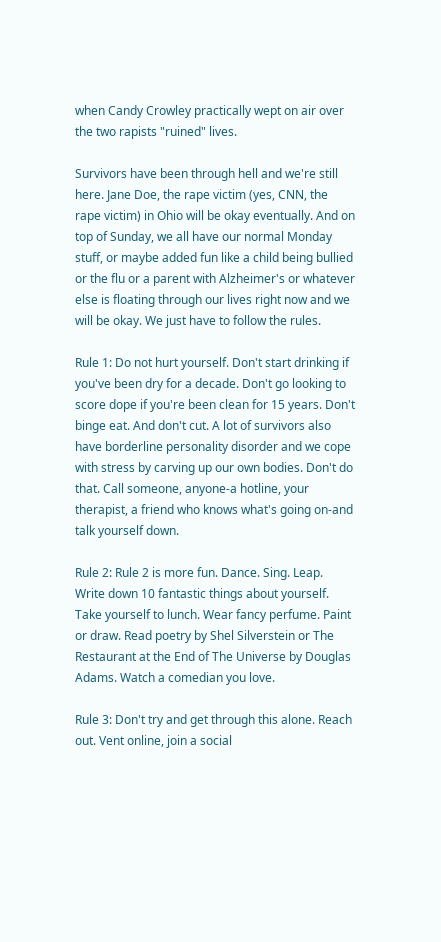when Candy Crowley practically wept on air over the two rapists "ruined" lives.

Survivors have been through hell and we're still here. Jane Doe, the rape victim (yes, CNN, the rape victim) in Ohio will be okay eventually. And on top of Sunday, we all have our normal Monday stuff, or maybe added fun like a child being bullied or the flu or a parent with Alzheimer's or whatever else is floating through our lives right now and we will be okay. We just have to follow the rules.

Rule 1: Do not hurt yourself. Don't start drinking if you've been dry for a decade. Don't go looking to score dope if you're been clean for 15 years. Don't binge eat. And don't cut. A lot of survivors also have borderline personality disorder and we cope with stress by carving up our own bodies. Don't do that. Call someone, anyone-a hotline, your therapist, a friend who knows what's going on-and talk yourself down.

Rule 2: Rule 2 is more fun. Dance. Sing. Leap. Write down 10 fantastic things about yourself. Take yourself to lunch. Wear fancy perfume. Paint or draw. Read poetry by Shel Silverstein or The Restaurant at the End of The Universe by Douglas Adams. Watch a comedian you love.

Rule 3: Don't try and get through this alone. Reach out. Vent online, join a social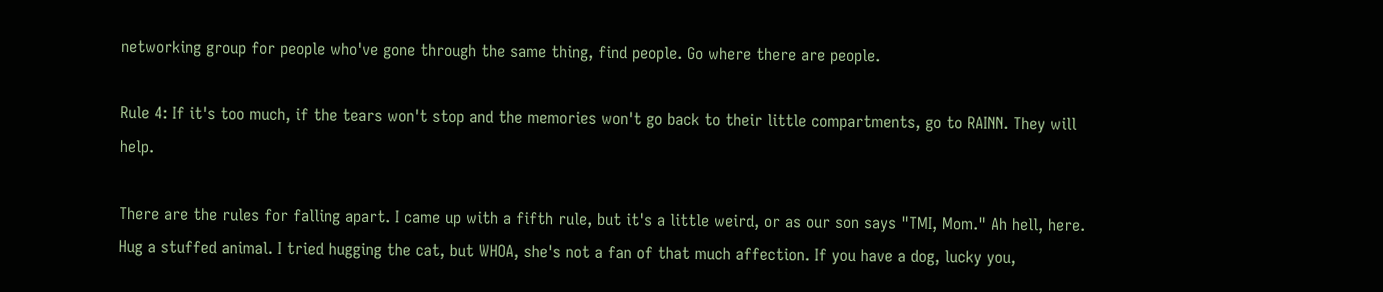networking group for people who've gone through the same thing, find people. Go where there are people.

Rule 4: If it's too much, if the tears won't stop and the memories won't go back to their little compartments, go to RAINN. They will help.

There are the rules for falling apart. I came up with a fifth rule, but it's a little weird, or as our son says "TMI, Mom." Ah hell, here. Hug a stuffed animal. I tried hugging the cat, but WHOA, she's not a fan of that much affection. If you have a dog, lucky you,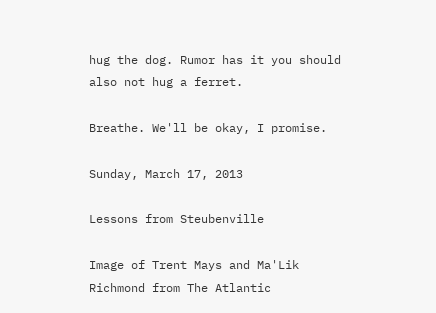hug the dog. Rumor has it you should also not hug a ferret.

Breathe. We'll be okay, I promise.

Sunday, March 17, 2013

Lessons from Steubenville

Image of Trent Mays and Ma'Lik Richmond from The Atlantic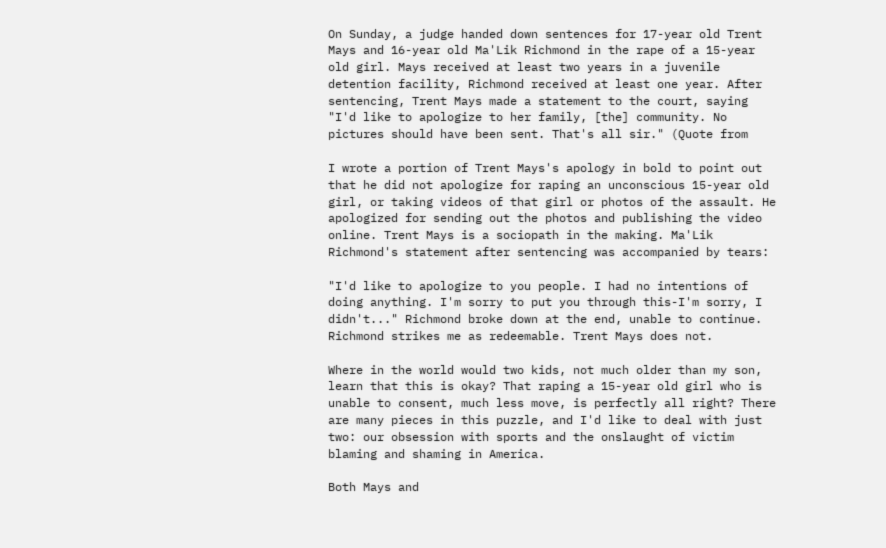On Sunday, a judge handed down sentences for 17-year old Trent Mays and 16-year old Ma'Lik Richmond in the rape of a 15-year old girl. Mays received at least two years in a juvenile detention facility, Richmond received at least one year. After sentencing, Trent Mays made a statement to the court, saying "I'd like to apologize to her family, [the] community. No pictures should have been sent. That's all sir." (Quote from

I wrote a portion of Trent Mays's apology in bold to point out that he did not apologize for raping an unconscious 15-year old girl, or taking videos of that girl or photos of the assault. He apologized for sending out the photos and publishing the video online. Trent Mays is a sociopath in the making. Ma'Lik Richmond's statement after sentencing was accompanied by tears:

"I'd like to apologize to you people. I had no intentions of doing anything. I'm sorry to put you through this-I'm sorry, I didn't..." Richmond broke down at the end, unable to continue. Richmond strikes me as redeemable. Trent Mays does not.

Where in the world would two kids, not much older than my son, learn that this is okay? That raping a 15-year old girl who is unable to consent, much less move, is perfectly all right? There are many pieces in this puzzle, and I'd like to deal with just two: our obsession with sports and the onslaught of victim blaming and shaming in America.

Both Mays and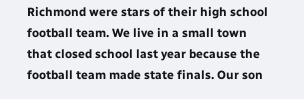Richmond were stars of their high school football team. We live in a small town that closed school last year because the football team made state finals. Our son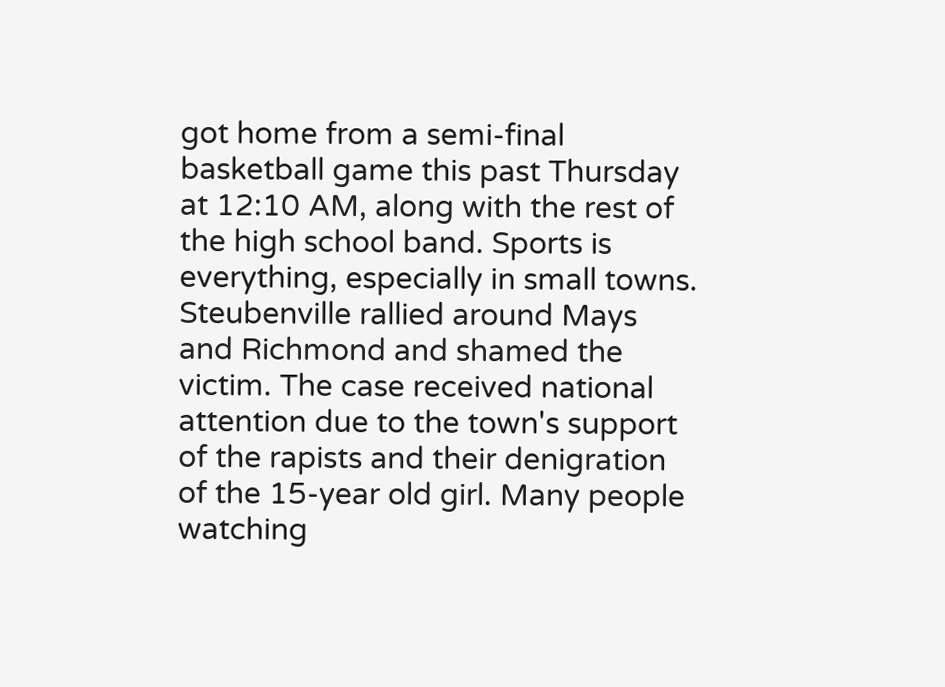got home from a semi-final basketball game this past Thursday at 12:10 AM, along with the rest of the high school band. Sports is everything, especially in small towns. Steubenville rallied around Mays and Richmond and shamed the victim. The case received national attention due to the town's support of the rapists and their denigration of the 15-year old girl. Many people watching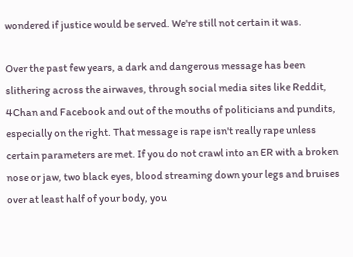wondered if justice would be served. We're still not certain it was.

Over the past few years, a dark and dangerous message has been slithering across the airwaves, through social media sites like Reddit, 4Chan and Facebook and out of the mouths of politicians and pundits, especially on the right. That message is rape isn't really rape unless certain parameters are met. If you do not crawl into an ER with a broken nose or jaw, two black eyes, blood streaming down your legs and bruises over at least half of your body, you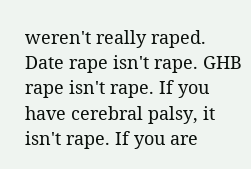weren't really raped. Date rape isn't rape. GHB rape isn't rape. If you have cerebral palsy, it isn't rape. If you are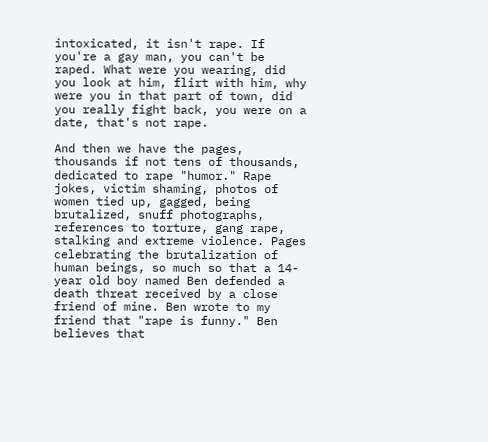intoxicated, it isn't rape. If you're a gay man, you can't be raped. What were you wearing, did you look at him, flirt with him, why were you in that part of town, did you really fight back, you were on a date, that's not rape.

And then we have the pages, thousands if not tens of thousands, dedicated to rape "humor." Rape jokes, victim shaming, photos of women tied up, gagged, being brutalized, snuff photographs, references to torture, gang rape, stalking and extreme violence. Pages celebrating the brutalization of human beings, so much so that a 14-year old boy named Ben defended a death threat received by a close friend of mine. Ben wrote to my friend that "rape is funny." Ben believes that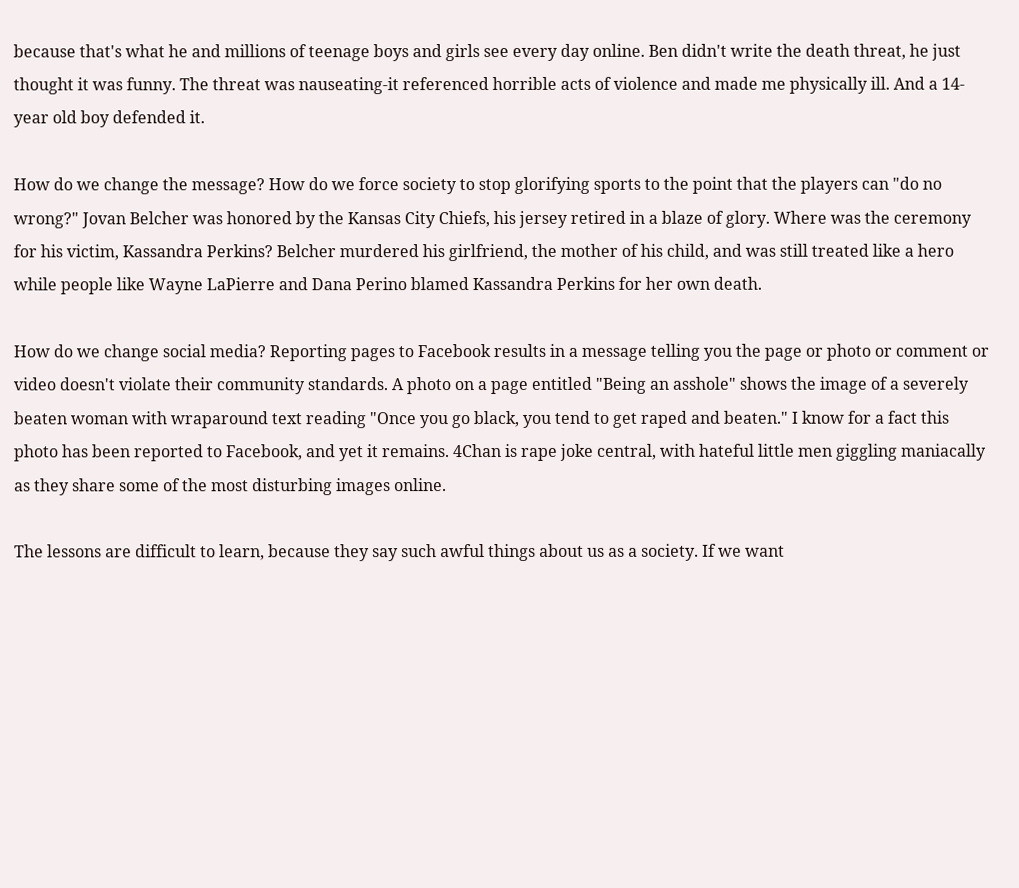because that's what he and millions of teenage boys and girls see every day online. Ben didn't write the death threat, he just thought it was funny. The threat was nauseating-it referenced horrible acts of violence and made me physically ill. And a 14-year old boy defended it.

How do we change the message? How do we force society to stop glorifying sports to the point that the players can "do no wrong?" Jovan Belcher was honored by the Kansas City Chiefs, his jersey retired in a blaze of glory. Where was the ceremony for his victim, Kassandra Perkins? Belcher murdered his girlfriend, the mother of his child, and was still treated like a hero while people like Wayne LaPierre and Dana Perino blamed Kassandra Perkins for her own death.

How do we change social media? Reporting pages to Facebook results in a message telling you the page or photo or comment or video doesn't violate their community standards. A photo on a page entitled "Being an asshole" shows the image of a severely beaten woman with wraparound text reading "Once you go black, you tend to get raped and beaten." I know for a fact this photo has been reported to Facebook, and yet it remains. 4Chan is rape joke central, with hateful little men giggling maniacally as they share some of the most disturbing images online.

The lessons are difficult to learn, because they say such awful things about us as a society. If we want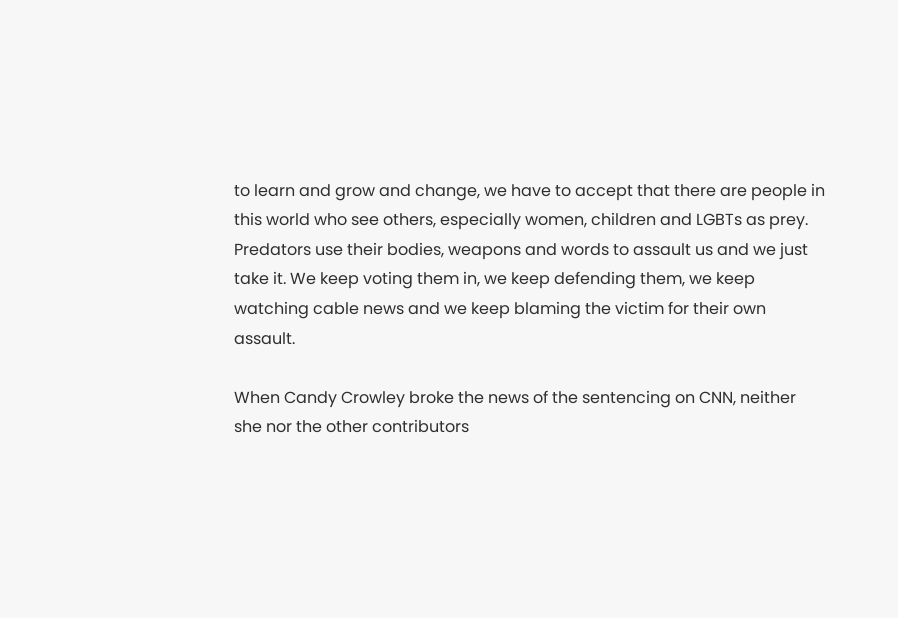to learn and grow and change, we have to accept that there are people in this world who see others, especially women, children and LGBTs as prey. Predators use their bodies, weapons and words to assault us and we just take it. We keep voting them in, we keep defending them, we keep watching cable news and we keep blaming the victim for their own assault.

When Candy Crowley broke the news of the sentencing on CNN, neither she nor the other contributors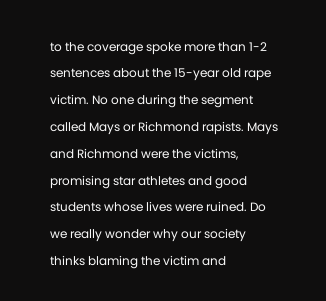to the coverage spoke more than 1-2 sentences about the 15-year old rape victim. No one during the segment called Mays or Richmond rapists. Mays and Richmond were the victims, promising star athletes and good students whose lives were ruined. Do we really wonder why our society thinks blaming the victim and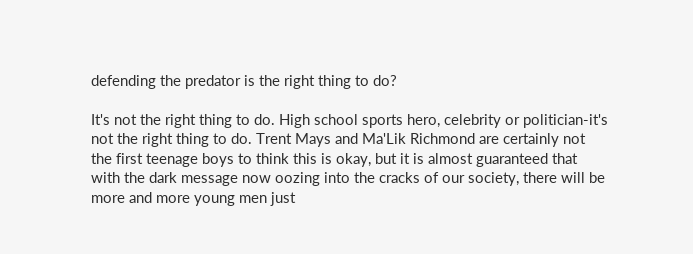defending the predator is the right thing to do?

It's not the right thing to do. High school sports hero, celebrity or politician-it's not the right thing to do. Trent Mays and Ma'Lik Richmond are certainly not the first teenage boys to think this is okay, but it is almost guaranteed that with the dark message now oozing into the cracks of our society, there will be more and more young men just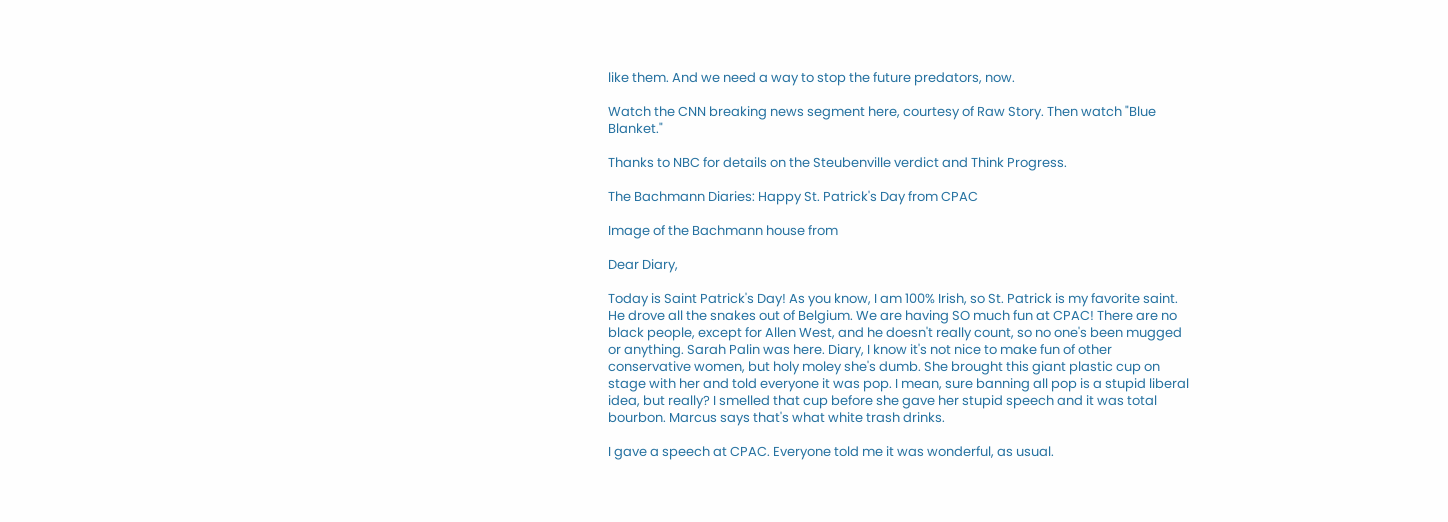like them. And we need a way to stop the future predators, now.

Watch the CNN breaking news segment here, courtesy of Raw Story. Then watch "Blue Blanket."

Thanks to NBC for details on the Steubenville verdict and Think Progress.

The Bachmann Diaries: Happy St. Patrick's Day from CPAC

Image of the Bachmann house from

Dear Diary,

Today is Saint Patrick's Day! As you know, I am 100% Irish, so St. Patrick is my favorite saint. He drove all the snakes out of Belgium. We are having SO much fun at CPAC! There are no black people, except for Allen West, and he doesn't really count, so no one's been mugged or anything. Sarah Palin was here. Diary, I know it's not nice to make fun of other conservative women, but holy moley she's dumb. She brought this giant plastic cup on stage with her and told everyone it was pop. I mean, sure banning all pop is a stupid liberal idea, but really? I smelled that cup before she gave her stupid speech and it was total bourbon. Marcus says that's what white trash drinks.

I gave a speech at CPAC. Everyone told me it was wonderful, as usual.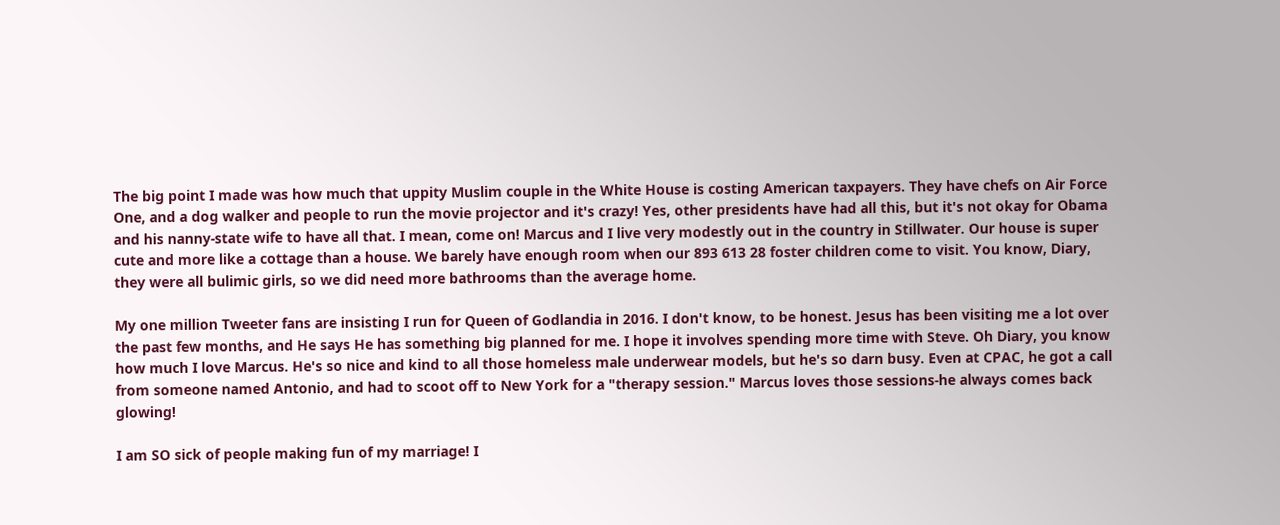The big point I made was how much that uppity Muslim couple in the White House is costing American taxpayers. They have chefs on Air Force One, and a dog walker and people to run the movie projector and it's crazy! Yes, other presidents have had all this, but it's not okay for Obama and his nanny-state wife to have all that. I mean, come on! Marcus and I live very modestly out in the country in Stillwater. Our house is super cute and more like a cottage than a house. We barely have enough room when our 893 613 28 foster children come to visit. You know, Diary, they were all bulimic girls, so we did need more bathrooms than the average home.

My one million Tweeter fans are insisting I run for Queen of Godlandia in 2016. I don't know, to be honest. Jesus has been visiting me a lot over the past few months, and He says He has something big planned for me. I hope it involves spending more time with Steve. Oh Diary, you know how much I love Marcus. He's so nice and kind to all those homeless male underwear models, but he's so darn busy. Even at CPAC, he got a call from someone named Antonio, and had to scoot off to New York for a "therapy session." Marcus loves those sessions-he always comes back glowing!

I am SO sick of people making fun of my marriage! I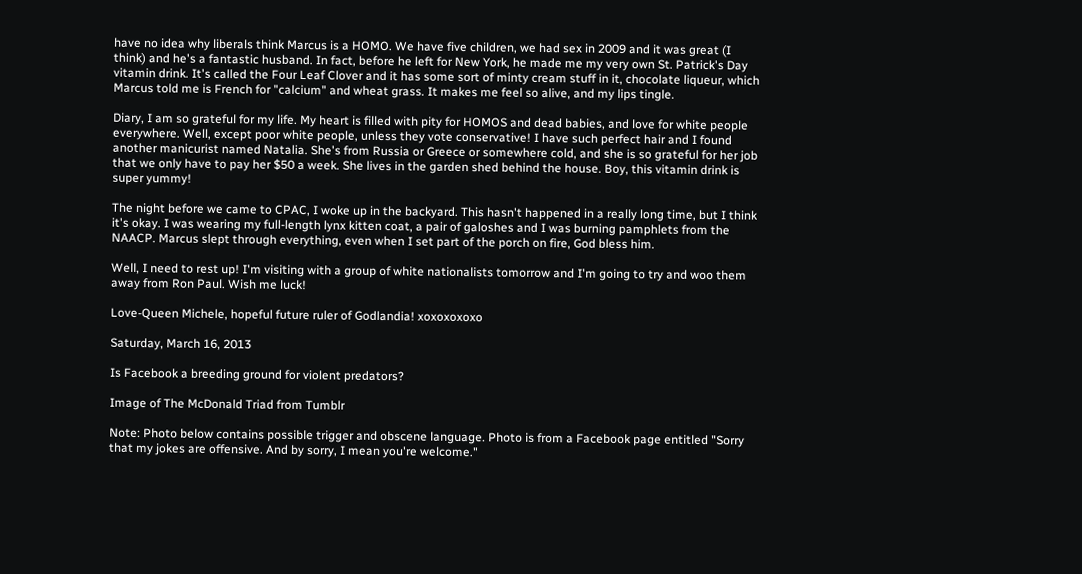have no idea why liberals think Marcus is a HOMO. We have five children, we had sex in 2009 and it was great (I think) and he's a fantastic husband. In fact, before he left for New York, he made me my very own St. Patrick's Day vitamin drink. It's called the Four Leaf Clover and it has some sort of minty cream stuff in it, chocolate liqueur, which Marcus told me is French for "calcium" and wheat grass. It makes me feel so alive, and my lips tingle.

Diary, I am so grateful for my life. My heart is filled with pity for HOMOS and dead babies, and love for white people everywhere. Well, except poor white people, unless they vote conservative! I have such perfect hair and I found another manicurist named Natalia. She's from Russia or Greece or somewhere cold, and she is so grateful for her job that we only have to pay her $50 a week. She lives in the garden shed behind the house. Boy, this vitamin drink is super yummy!

The night before we came to CPAC, I woke up in the backyard. This hasn't happened in a really long time, but I think it's okay. I was wearing my full-length lynx kitten coat, a pair of galoshes and I was burning pamphlets from the NAACP. Marcus slept through everything, even when I set part of the porch on fire, God bless him.

Well, I need to rest up! I'm visiting with a group of white nationalists tomorrow and I'm going to try and woo them away from Ron Paul. Wish me luck!

Love-Queen Michele, hopeful future ruler of Godlandia! xoxoxoxoxo

Saturday, March 16, 2013

Is Facebook a breeding ground for violent predators?

Image of The McDonald Triad from Tumblr

Note: Photo below contains possible trigger and obscene language. Photo is from a Facebook page entitled "Sorry that my jokes are offensive. And by sorry, I mean you're welcome."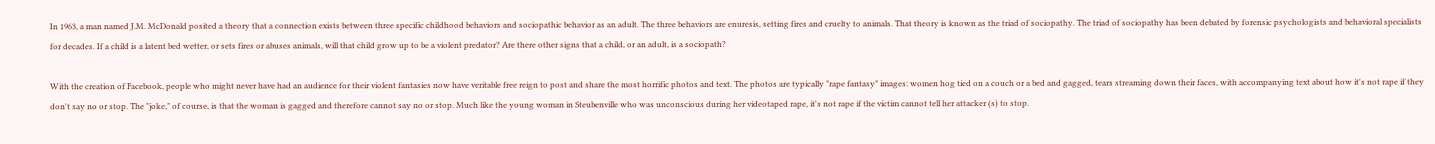In 1963, a man named J.M. McDonald posited a theory that a connection exists between three specific childhood behaviors and sociopathic behavior as an adult. The three behaviors are enuresis, setting fires and cruelty to animals. That theory is known as the triad of sociopathy. The triad of sociopathy has been debated by forensic psychologists and behavioral specialists for decades. If a child is a latent bed wetter, or sets fires or abuses animals, will that child grow up to be a violent predator? Are there other signs that a child, or an adult, is a sociopath?

With the creation of Facebook, people who might never have had an audience for their violent fantasies now have veritable free reign to post and share the most horrific photos and text. The photos are typically "rape fantasy" images: women hog tied on a couch or a bed and gagged, tears streaming down their faces, with accompanying text about how it's not rape if they don't say no or stop. The "joke," of course, is that the woman is gagged and therefore cannot say no or stop. Much like the young woman in Steubenville who was unconscious during her videotaped rape, it's not rape if the victim cannot tell her attacker (s) to stop.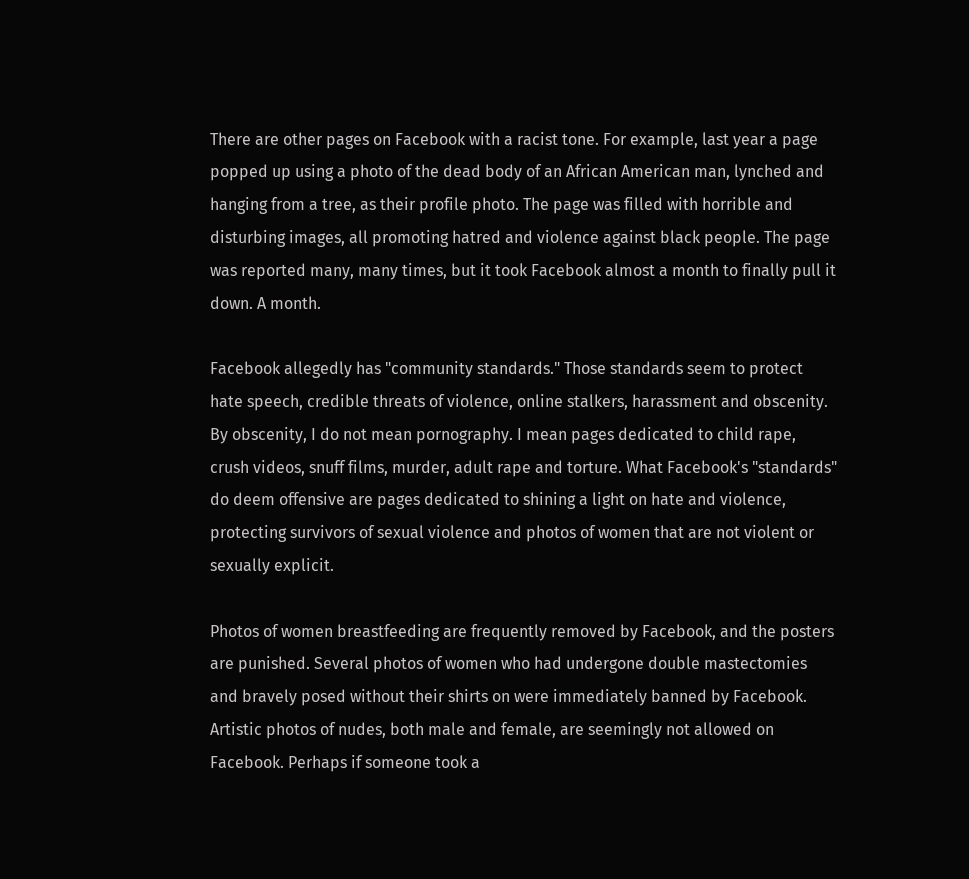There are other pages on Facebook with a racist tone. For example, last year a page popped up using a photo of the dead body of an African American man, lynched and hanging from a tree, as their profile photo. The page was filled with horrible and disturbing images, all promoting hatred and violence against black people. The page was reported many, many times, but it took Facebook almost a month to finally pull it down. A month.

Facebook allegedly has "community standards." Those standards seem to protect hate speech, credible threats of violence, online stalkers, harassment and obscenity. By obscenity, I do not mean pornography. I mean pages dedicated to child rape, crush videos, snuff films, murder, adult rape and torture. What Facebook's "standards" do deem offensive are pages dedicated to shining a light on hate and violence, protecting survivors of sexual violence and photos of women that are not violent or sexually explicit.

Photos of women breastfeeding are frequently removed by Facebook, and the posters are punished. Several photos of women who had undergone double mastectomies and bravely posed without their shirts on were immediately banned by Facebook. Artistic photos of nudes, both male and female, are seemingly not allowed on Facebook. Perhaps if someone took a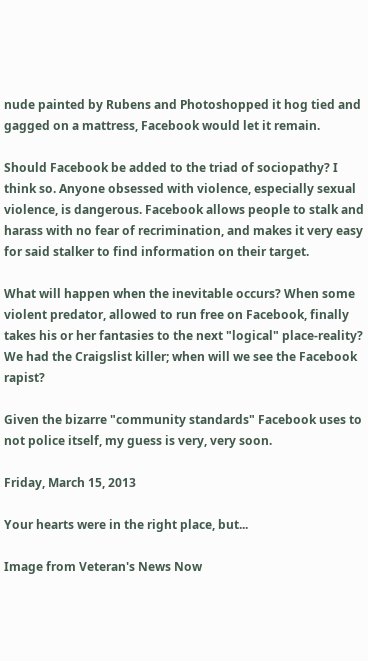nude painted by Rubens and Photoshopped it hog tied and gagged on a mattress, Facebook would let it remain.

Should Facebook be added to the triad of sociopathy? I think so. Anyone obsessed with violence, especially sexual violence, is dangerous. Facebook allows people to stalk and harass with no fear of recrimination, and makes it very easy for said stalker to find information on their target.

What will happen when the inevitable occurs? When some violent predator, allowed to run free on Facebook, finally takes his or her fantasies to the next "logical" place-reality? We had the Craigslist killer; when will we see the Facebook rapist?

Given the bizarre "community standards" Facebook uses to not police itself, my guess is very, very soon.

Friday, March 15, 2013

Your hearts were in the right place, but...

Image from Veteran's News Now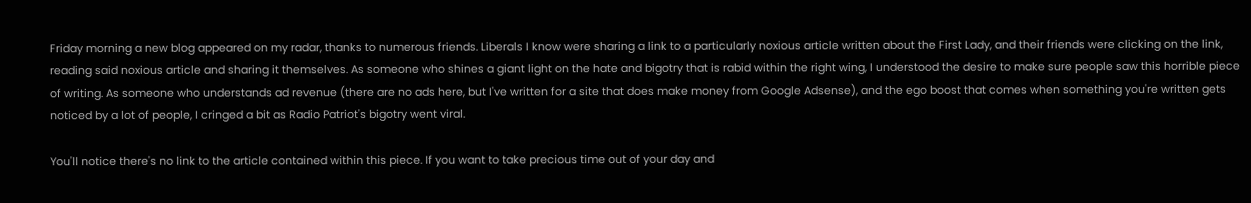Friday morning a new blog appeared on my radar, thanks to numerous friends. Liberals I know were sharing a link to a particularly noxious article written about the First Lady, and their friends were clicking on the link, reading said noxious article and sharing it themselves. As someone who shines a giant light on the hate and bigotry that is rabid within the right wing, I understood the desire to make sure people saw this horrible piece of writing. As someone who understands ad revenue (there are no ads here, but I've written for a site that does make money from Google Adsense), and the ego boost that comes when something you're written gets noticed by a lot of people, I cringed a bit as Radio Patriot's bigotry went viral.

You'll notice there's no link to the article contained within this piece. If you want to take precious time out of your day and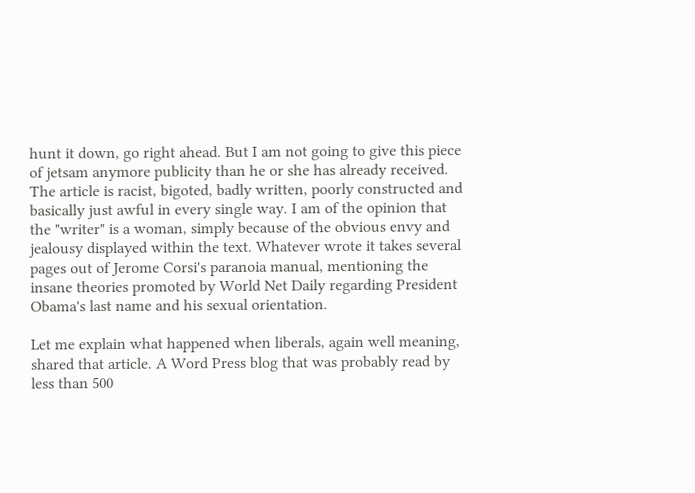hunt it down, go right ahead. But I am not going to give this piece of jetsam anymore publicity than he or she has already received. The article is racist, bigoted, badly written, poorly constructed and basically just awful in every single way. I am of the opinion that the "writer" is a woman, simply because of the obvious envy and jealousy displayed within the text. Whatever wrote it takes several pages out of Jerome Corsi's paranoia manual, mentioning the insane theories promoted by World Net Daily regarding President Obama's last name and his sexual orientation.

Let me explain what happened when liberals, again well meaning, shared that article. A Word Press blog that was probably read by less than 500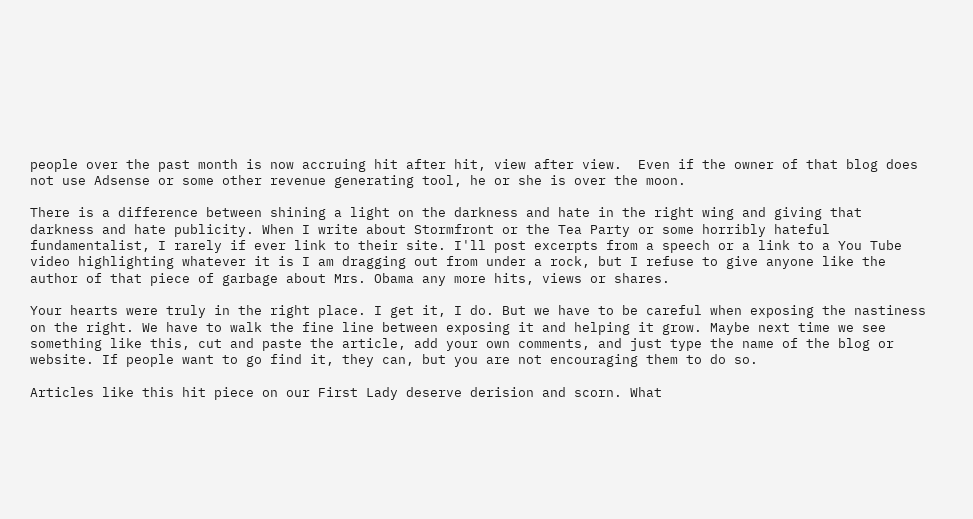people over the past month is now accruing hit after hit, view after view.  Even if the owner of that blog does not use Adsense or some other revenue generating tool, he or she is over the moon.

There is a difference between shining a light on the darkness and hate in the right wing and giving that darkness and hate publicity. When I write about Stormfront or the Tea Party or some horribly hateful fundamentalist, I rarely if ever link to their site. I'll post excerpts from a speech or a link to a You Tube video highlighting whatever it is I am dragging out from under a rock, but I refuse to give anyone like the author of that piece of garbage about Mrs. Obama any more hits, views or shares.

Your hearts were truly in the right place. I get it, I do. But we have to be careful when exposing the nastiness on the right. We have to walk the fine line between exposing it and helping it grow. Maybe next time we see something like this, cut and paste the article, add your own comments, and just type the name of the blog or website. If people want to go find it, they can, but you are not encouraging them to do so.

Articles like this hit piece on our First Lady deserve derision and scorn. What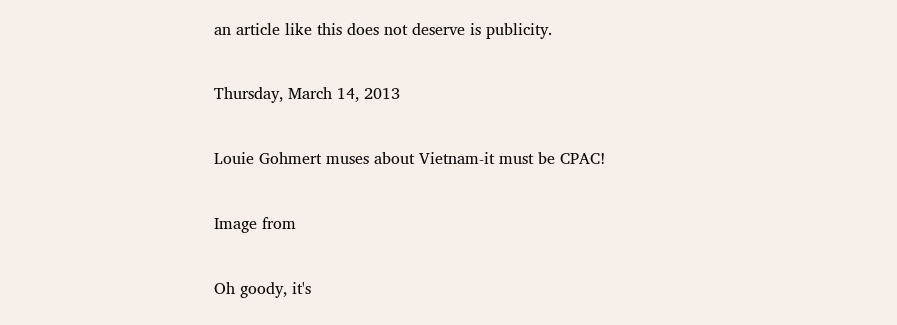an article like this does not deserve is publicity.

Thursday, March 14, 2013

Louie Gohmert muses about Vietnam-it must be CPAC!

Image from

Oh goody, it's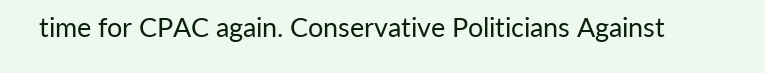time for CPAC again. Conservative Politicians Against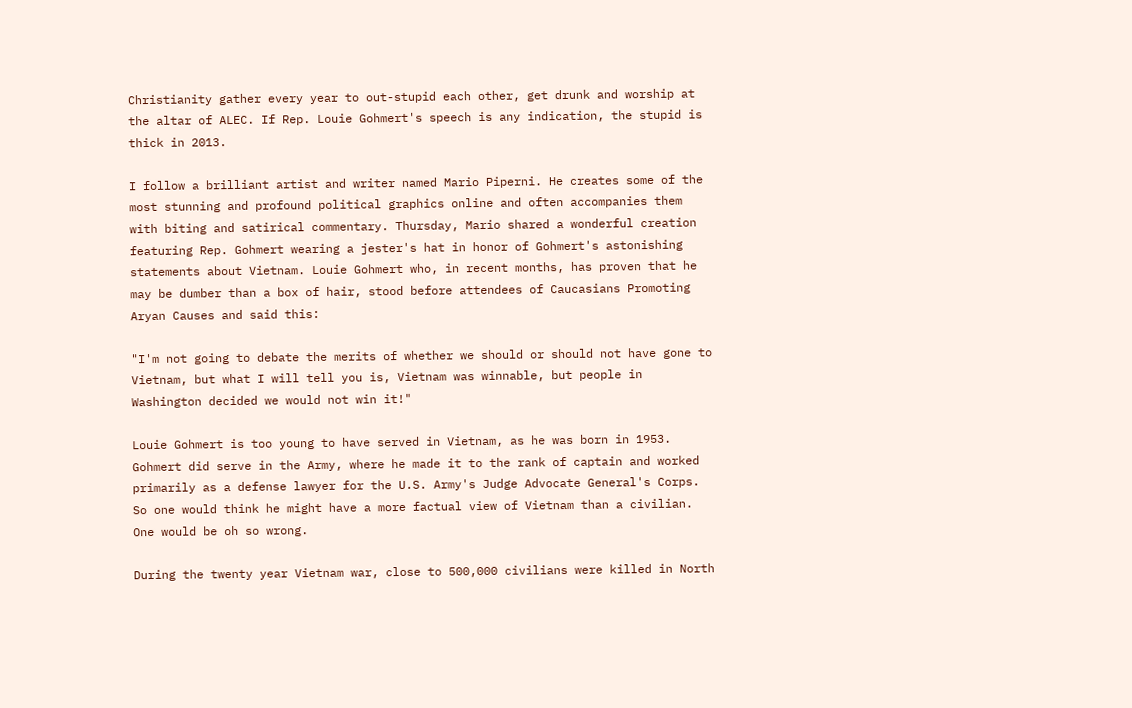Christianity gather every year to out-stupid each other, get drunk and worship at the altar of ALEC. If Rep. Louie Gohmert's speech is any indication, the stupid is thick in 2013.

I follow a brilliant artist and writer named Mario Piperni. He creates some of the most stunning and profound political graphics online and often accompanies them with biting and satirical commentary. Thursday, Mario shared a wonderful creation featuring Rep. Gohmert wearing a jester's hat in honor of Gohmert's astonishing statements about Vietnam. Louie Gohmert who, in recent months, has proven that he may be dumber than a box of hair, stood before attendees of Caucasians Promoting Aryan Causes and said this:

"I'm not going to debate the merits of whether we should or should not have gone to Vietnam, but what I will tell you is, Vietnam was winnable, but people in Washington decided we would not win it!"

Louie Gohmert is too young to have served in Vietnam, as he was born in 1953. Gohmert did serve in the Army, where he made it to the rank of captain and worked primarily as a defense lawyer for the U.S. Army's Judge Advocate General's Corps. So one would think he might have a more factual view of Vietnam than a civilian. One would be oh so wrong.

During the twenty year Vietnam war, close to 500,000 civilians were killed in North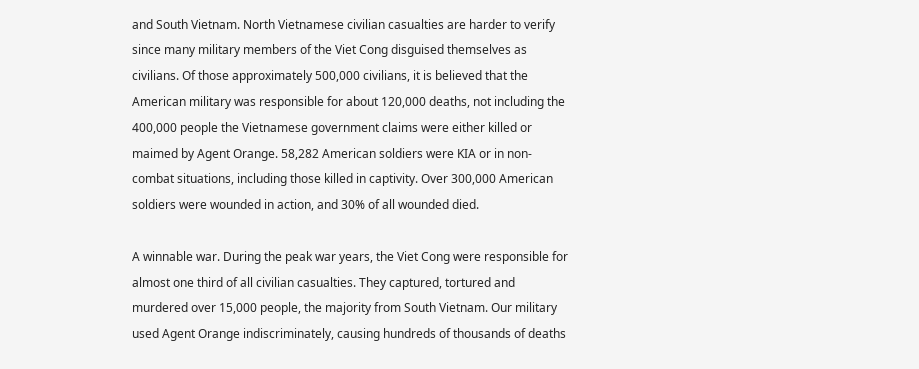and South Vietnam. North Vietnamese civilian casualties are harder to verify since many military members of the Viet Cong disguised themselves as civilians. Of those approximately 500,000 civilians, it is believed that the American military was responsible for about 120,000 deaths, not including the 400,000 people the Vietnamese government claims were either killed or maimed by Agent Orange. 58,282 American soldiers were KIA or in non-combat situations, including those killed in captivity. Over 300,000 American soldiers were wounded in action, and 30% of all wounded died.

A winnable war. During the peak war years, the Viet Cong were responsible for almost one third of all civilian casualties. They captured, tortured and murdered over 15,000 people, the majority from South Vietnam. Our military used Agent Orange indiscriminately, causing hundreds of thousands of deaths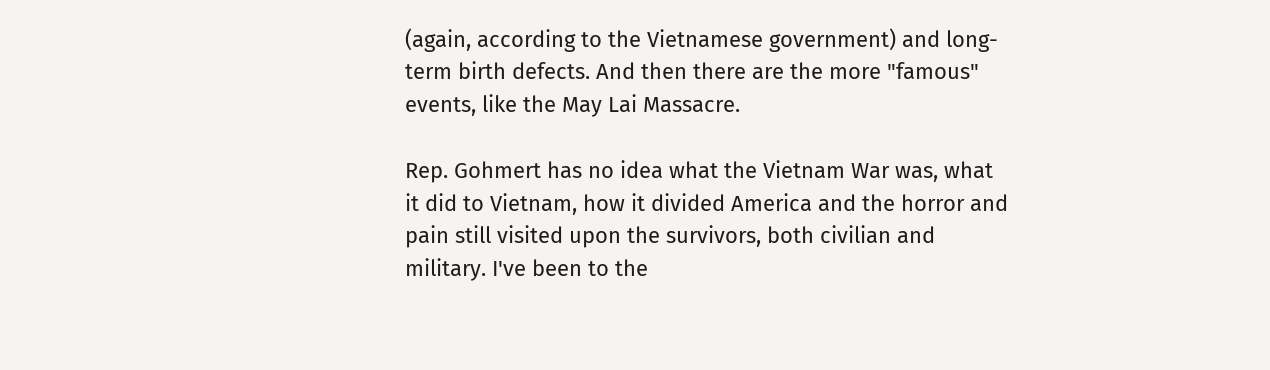(again, according to the Vietnamese government) and long-term birth defects. And then there are the more "famous" events, like the May Lai Massacre.

Rep. Gohmert has no idea what the Vietnam War was, what it did to Vietnam, how it divided America and the horror and pain still visited upon the survivors, both civilian and military. I've been to the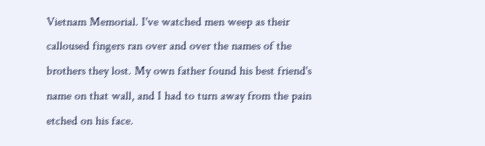Vietnam Memorial. I've watched men weep as their calloused fingers ran over and over the names of the brothers they lost. My own father found his best friend's name on that wall, and I had to turn away from the pain etched on his face.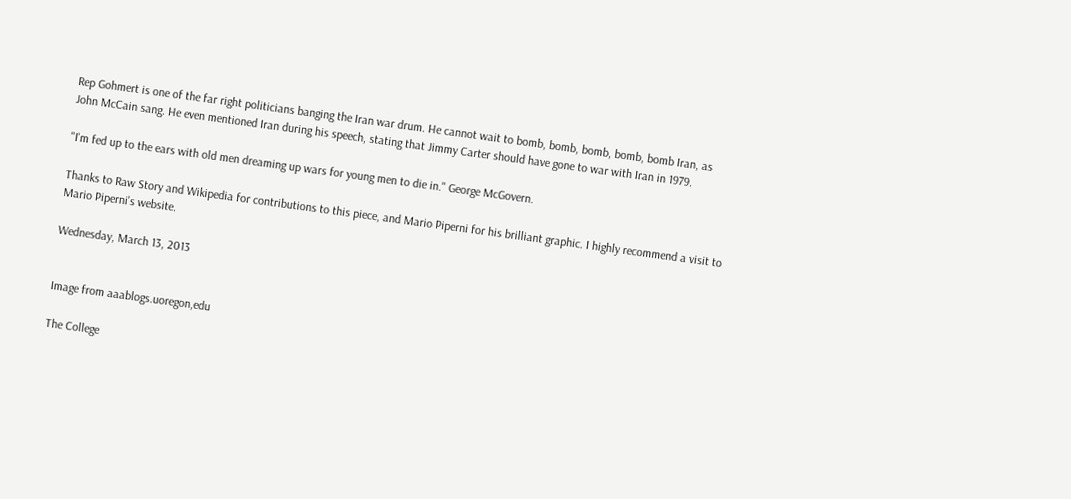Rep Gohmert is one of the far right politicians banging the Iran war drum. He cannot wait to bomb, bomb, bomb, bomb, bomb Iran, as John McCain sang. He even mentioned Iran during his speech, stating that Jimmy Carter should have gone to war with Iran in 1979.

"I'm fed up to the ears with old men dreaming up wars for young men to die in." George McGovern.

Thanks to Raw Story and Wikipedia for contributions to this piece, and Mario Piperni for his brilliant graphic. I highly recommend a visit to Mario Piperni's website.

Wednesday, March 13, 2013


Image from aaablogs.uoregon,edu

The College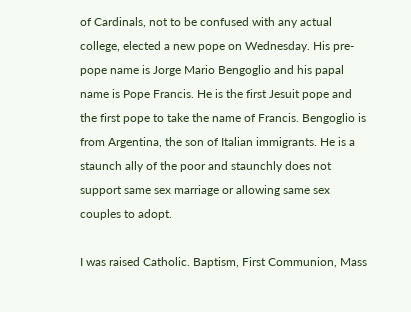of Cardinals, not to be confused with any actual college, elected a new pope on Wednesday. His pre-pope name is Jorge Mario Bengoglio and his papal name is Pope Francis. He is the first Jesuit pope and the first pope to take the name of Francis. Bengoglio is from Argentina, the son of Italian immigrants. He is a staunch ally of the poor and staunchly does not support same sex marriage or allowing same sex couples to adopt.

I was raised Catholic. Baptism, First Communion, Mass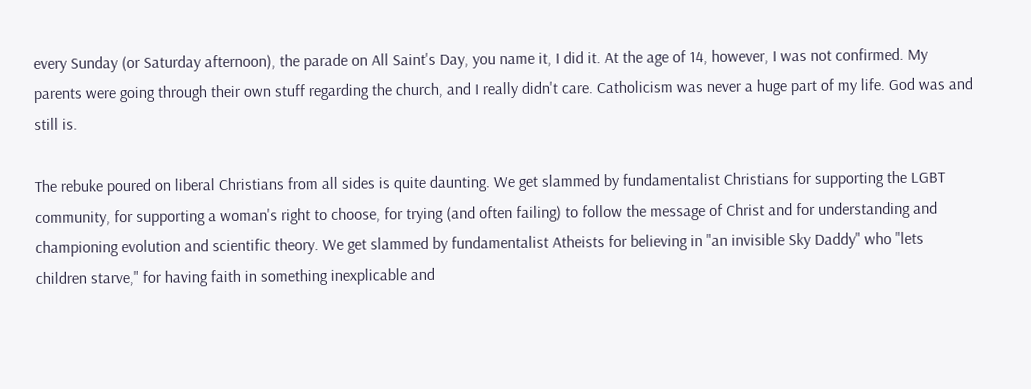every Sunday (or Saturday afternoon), the parade on All Saint's Day, you name it, I did it. At the age of 14, however, I was not confirmed. My parents were going through their own stuff regarding the church, and I really didn't care. Catholicism was never a huge part of my life. God was and still is.

The rebuke poured on liberal Christians from all sides is quite daunting. We get slammed by fundamentalist Christians for supporting the LGBT community, for supporting a woman's right to choose, for trying (and often failing) to follow the message of Christ and for understanding and championing evolution and scientific theory. We get slammed by fundamentalist Atheists for believing in "an invisible Sky Daddy" who "lets children starve," for having faith in something inexplicable and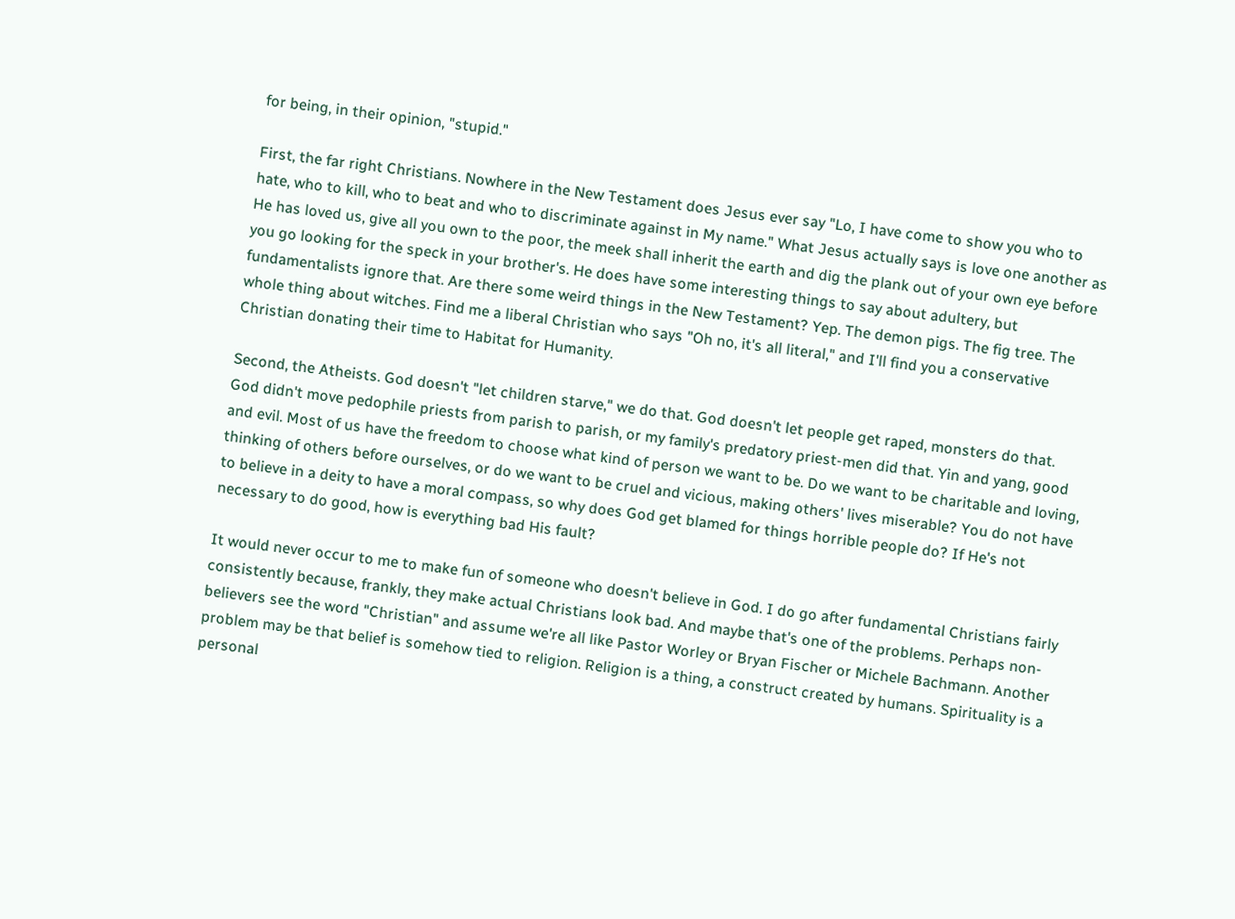for being, in their opinion, "stupid."

First, the far right Christians. Nowhere in the New Testament does Jesus ever say "Lo, I have come to show you who to hate, who to kill, who to beat and who to discriminate against in My name." What Jesus actually says is love one another as He has loved us, give all you own to the poor, the meek shall inherit the earth and dig the plank out of your own eye before you go looking for the speck in your brother's. He does have some interesting things to say about adultery, but fundamentalists ignore that. Are there some weird things in the New Testament? Yep. The demon pigs. The fig tree. The whole thing about witches. Find me a liberal Christian who says "Oh no, it's all literal," and I'll find you a conservative Christian donating their time to Habitat for Humanity.

Second, the Atheists. God doesn't "let children starve," we do that. God doesn't let people get raped, monsters do that. God didn't move pedophile priests from parish to parish, or my family's predatory priest-men did that. Yin and yang, good and evil. Most of us have the freedom to choose what kind of person we want to be. Do we want to be charitable and loving, thinking of others before ourselves, or do we want to be cruel and vicious, making others' lives miserable? You do not have to believe in a deity to have a moral compass, so why does God get blamed for things horrible people do? If He's not necessary to do good, how is everything bad His fault?

It would never occur to me to make fun of someone who doesn't believe in God. I do go after fundamental Christians fairly consistently because, frankly, they make actual Christians look bad. And maybe that's one of the problems. Perhaps non-believers see the word "Christian" and assume we're all like Pastor Worley or Bryan Fischer or Michele Bachmann. Another problem may be that belief is somehow tied to religion. Religion is a thing, a construct created by humans. Spirituality is a personal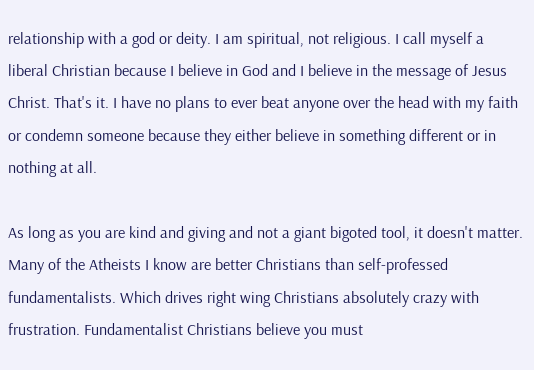relationship with a god or deity. I am spiritual, not religious. I call myself a liberal Christian because I believe in God and I believe in the message of Jesus Christ. That's it. I have no plans to ever beat anyone over the head with my faith or condemn someone because they either believe in something different or in nothing at all.

As long as you are kind and giving and not a giant bigoted tool, it doesn't matter. Many of the Atheists I know are better Christians than self-professed fundamentalists. Which drives right wing Christians absolutely crazy with frustration. Fundamentalist Christians believe you must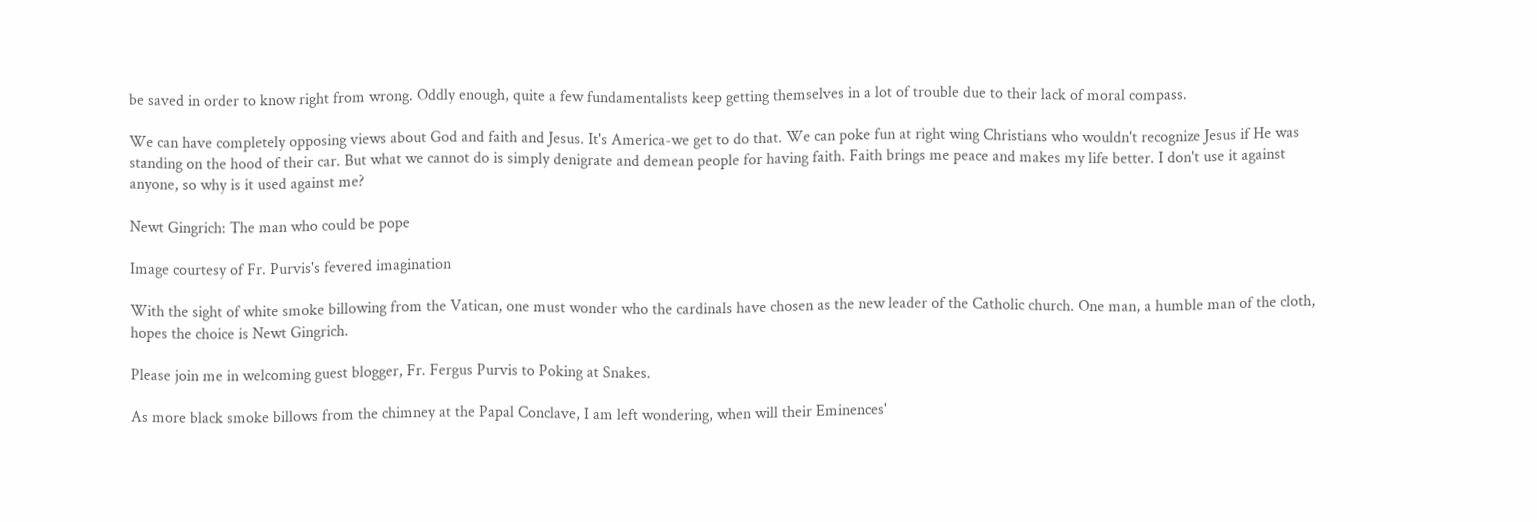be saved in order to know right from wrong. Oddly enough, quite a few fundamentalists keep getting themselves in a lot of trouble due to their lack of moral compass.

We can have completely opposing views about God and faith and Jesus. It's America-we get to do that. We can poke fun at right wing Christians who wouldn't recognize Jesus if He was standing on the hood of their car. But what we cannot do is simply denigrate and demean people for having faith. Faith brings me peace and makes my life better. I don't use it against anyone, so why is it used against me?

Newt Gingrich: The man who could be pope

Image courtesy of Fr. Purvis's fevered imagination

With the sight of white smoke billowing from the Vatican, one must wonder who the cardinals have chosen as the new leader of the Catholic church. One man, a humble man of the cloth, hopes the choice is Newt Gingrich.

Please join me in welcoming guest blogger, Fr. Fergus Purvis to Poking at Snakes.

As more black smoke billows from the chimney at the Papal Conclave, I am left wondering, when will their Eminences'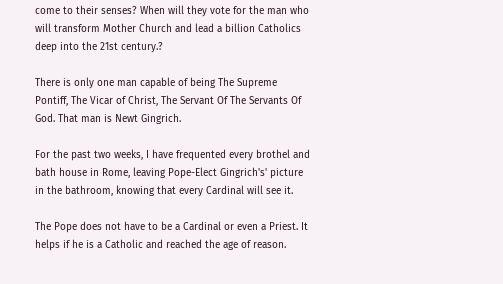come to their senses? When will they vote for the man who will transform Mother Church and lead a billion Catholics deep into the 21st century.?

There is only one man capable of being The Supreme Pontiff, The Vicar of Christ, The Servant Of The Servants Of God. That man is Newt Gingrich.

For the past two weeks, I have frequented every brothel and bath house in Rome, leaving Pope-Elect Gingrich's' picture in the bathroom, knowing that every Cardinal will see it.

The Pope does not have to be a Cardinal or even a Priest. It helps if he is a Catholic and reached the age of reason.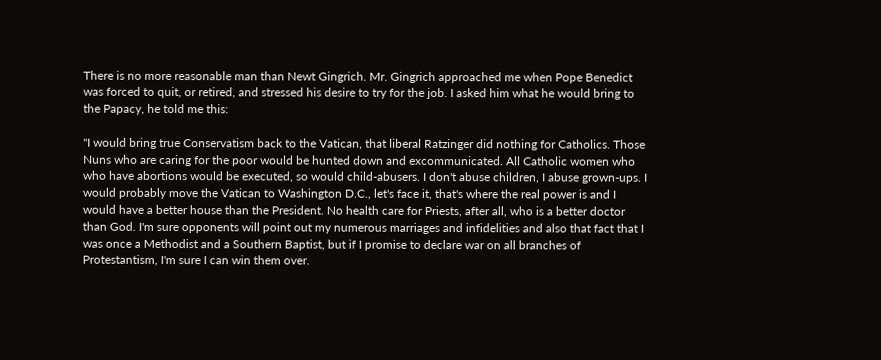There is no more reasonable man than Newt Gingrich. Mr. Gingrich approached me when Pope Benedict was forced to quit, or retired, and stressed his desire to try for the job. I asked him what he would bring to the Papacy, he told me this:

"I would bring true Conservatism back to the Vatican, that liberal Ratzinger did nothing for Catholics. Those Nuns who are caring for the poor would be hunted down and excommunicated. All Catholic women who who have abortions would be executed, so would child-abusers. I don't abuse children, I abuse grown-ups. I would probably move the Vatican to Washington D.C., let's face it, that's where the real power is and I would have a better house than the President. No health care for Priests, after all, who is a better doctor than God. I'm sure opponents will point out my numerous marriages and infidelities and also that fact that I was once a Methodist and a Southern Baptist, but if I promise to declare war on all branches of Protestantism, I'm sure I can win them over.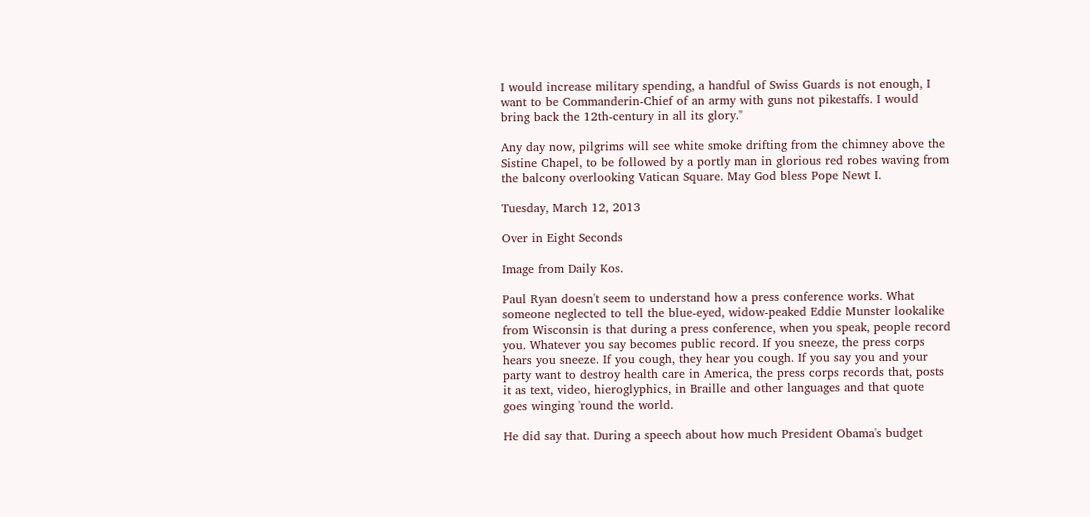I would increase military spending, a handful of Swiss Guards is not enough, I want to be Commanderin-Chief of an army with guns not pikestaffs. I would bring back the 12th-century in all its glory."

Any day now, pilgrims will see white smoke drifting from the chimney above the Sistine Chapel, to be followed by a portly man in glorious red robes waving from the balcony overlooking Vatican Square. May God bless Pope Newt I.

Tuesday, March 12, 2013

Over in Eight Seconds

Image from Daily Kos.

Paul Ryan doesn't seem to understand how a press conference works. What someone neglected to tell the blue-eyed, widow-peaked Eddie Munster lookalike from Wisconsin is that during a press conference, when you speak, people record you. Whatever you say becomes public record. If you sneeze, the press corps hears you sneeze. If you cough, they hear you cough. If you say you and your party want to destroy health care in America, the press corps records that, posts it as text, video, hieroglyphics, in Braille and other languages and that quote goes winging 'round the world.

He did say that. During a speech about how much President Obama's budget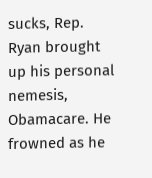sucks, Rep. Ryan brought up his personal nemesis, Obamacare. He frowned as he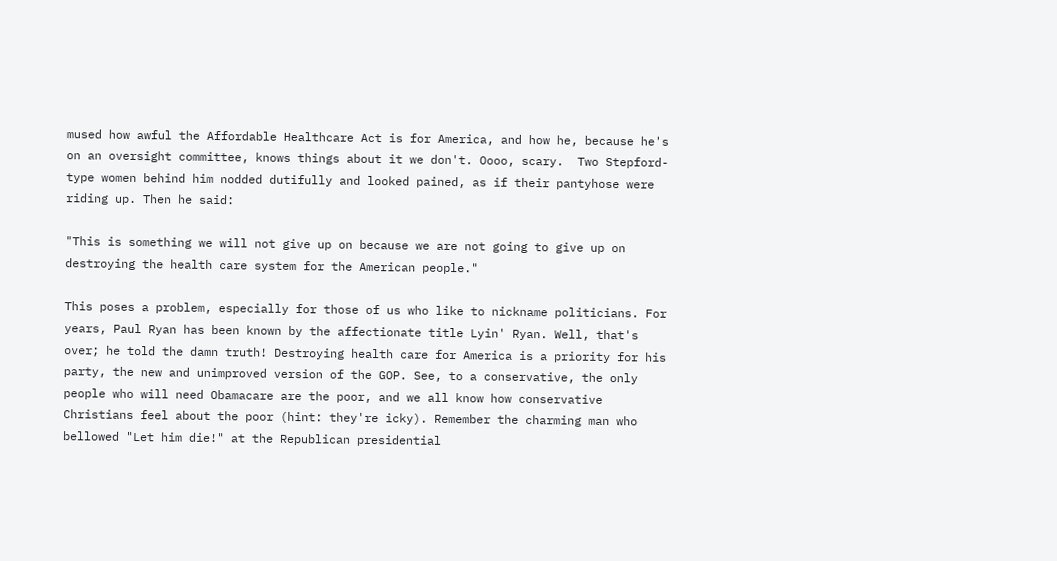mused how awful the Affordable Healthcare Act is for America, and how he, because he's on an oversight committee, knows things about it we don't. Oooo, scary.  Two Stepford-type women behind him nodded dutifully and looked pained, as if their pantyhose were riding up. Then he said:

"This is something we will not give up on because we are not going to give up on destroying the health care system for the American people."

This poses a problem, especially for those of us who like to nickname politicians. For years, Paul Ryan has been known by the affectionate title Lyin' Ryan. Well, that's over; he told the damn truth! Destroying health care for America is a priority for his party, the new and unimproved version of the GOP. See, to a conservative, the only people who will need Obamacare are the poor, and we all know how conservative Christians feel about the poor (hint: they're icky). Remember the charming man who bellowed "Let him die!" at the Republican presidential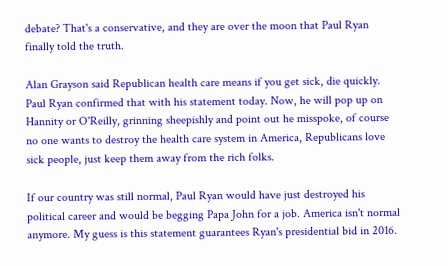debate? That's a conservative, and they are over the moon that Paul Ryan finally told the truth.

Alan Grayson said Republican health care means if you get sick, die quickly. Paul Ryan confirmed that with his statement today. Now, he will pop up on Hannity or O'Reilly, grinning sheepishly and point out he misspoke, of course no one wants to destroy the health care system in America, Republicans love sick people, just keep them away from the rich folks.

If our country was still normal, Paul Ryan would have just destroyed his political career and would be begging Papa John for a job. America isn't normal anymore. My guess is this statement guarantees Ryan's presidential bid in 2016.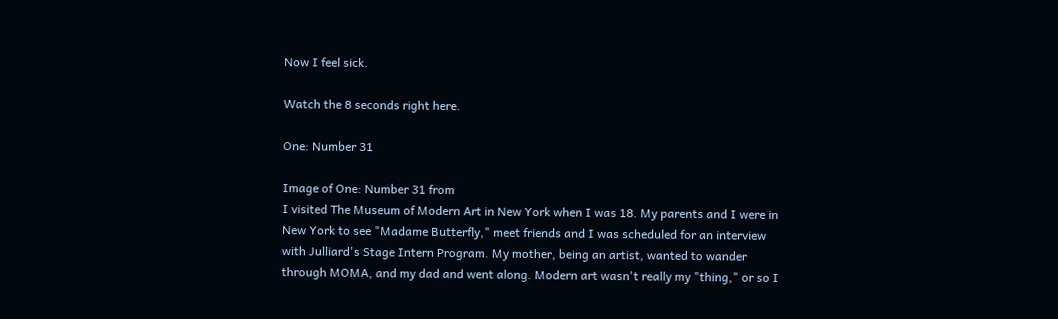Now I feel sick.

Watch the 8 seconds right here.

One: Number 31

Image of One: Number 31 from
I visited The Museum of Modern Art in New York when I was 18. My parents and I were in New York to see "Madame Butterfly," meet friends and I was scheduled for an interview with Julliard's Stage Intern Program. My mother, being an artist, wanted to wander through MOMA, and my dad and went along. Modern art wasn't really my "thing," or so I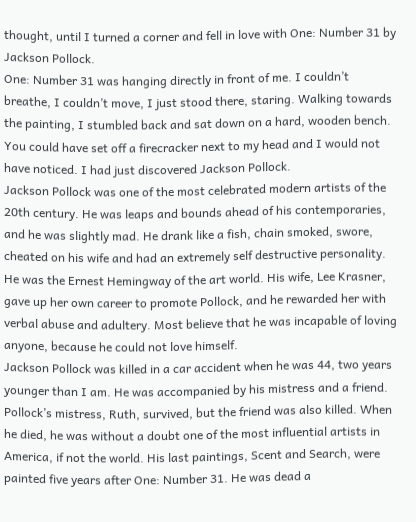thought, until I turned a corner and fell in love with One: Number 31 by Jackson Pollock.
One: Number 31 was hanging directly in front of me. I couldn’t breathe, I couldn’t move, I just stood there, staring. Walking towards the painting, I stumbled back and sat down on a hard, wooden bench. You could have set off a firecracker next to my head and I would not have noticed. I had just discovered Jackson Pollock.
Jackson Pollock was one of the most celebrated modern artists of the 20th century. He was leaps and bounds ahead of his contemporaries, and he was slightly mad. He drank like a fish, chain smoked, swore, cheated on his wife and had an extremely self destructive personality. He was the Ernest Hemingway of the art world. His wife, Lee Krasner, gave up her own career to promote Pollock, and he rewarded her with verbal abuse and adultery. Most believe that he was incapable of loving anyone, because he could not love himself.
Jackson Pollock was killed in a car accident when he was 44, two years younger than I am. He was accompanied by his mistress and a friend. Pollock’s mistress, Ruth, survived, but the friend was also killed. When he died, he was without a doubt one of the most influential artists in America, if not the world. His last paintings, Scent and Search, were painted five years after One: Number 31. He was dead a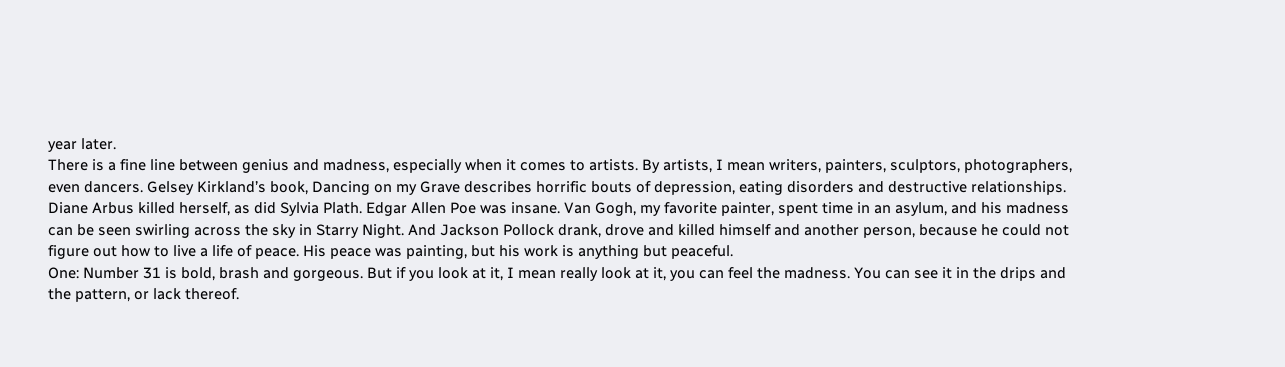year later.
There is a fine line between genius and madness, especially when it comes to artists. By artists, I mean writers, painters, sculptors, photographers, even dancers. Gelsey Kirkland’s book, Dancing on my Grave describes horrific bouts of depression, eating disorders and destructive relationships. Diane Arbus killed herself, as did Sylvia Plath. Edgar Allen Poe was insane. Van Gogh, my favorite painter, spent time in an asylum, and his madness can be seen swirling across the sky in Starry Night. And Jackson Pollock drank, drove and killed himself and another person, because he could not figure out how to live a life of peace. His peace was painting, but his work is anything but peaceful.
One: Number 31 is bold, brash and gorgeous. But if you look at it, I mean really look at it, you can feel the madness. You can see it in the drips and the pattern, or lack thereof.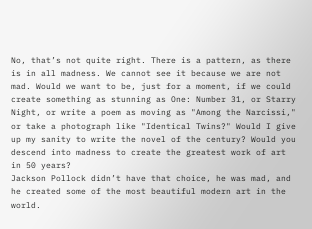No, that’s not quite right. There is a pattern, as there is in all madness. We cannot see it because we are not mad. Would we want to be, just for a moment, if we could create something as stunning as One: Number 31, or Starry Night, or write a poem as moving as "Among the Narcissi," or take a photograph like "Identical Twins?" Would I give up my sanity to write the novel of the century? Would you descend into madness to create the greatest work of art in 50 years?
Jackson Pollock didn’t have that choice, he was mad, and he created some of the most beautiful modern art in the world.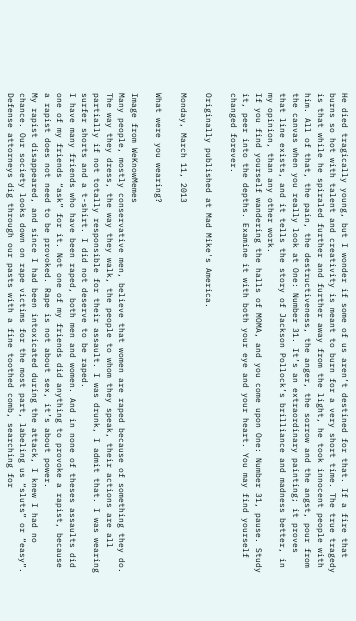He died tragically young, but I wonder if some of us aren’t destined for that. If a fire that burns so hot with talent and creativity is meant to burn for a very short time. The true tragedy is that while he spiraled further and further away from the light, he took innocent people with him. All of that, the pain, the destructiveness, the anger, the sorrow and the angst, pour from the canvas when you really look at One: Number 31. It’s an extraordinary painting; it proves that line exists, and it tells the story of Jackson Pollock’s brilliance and madness better, in my opinion, than any other work.
If you find yourself wandering the halls of MOMA, and you come upon One: Number 31, pause. Study it, peer into the depths. Examine it with both your eye and your heart. You may find yourself changed forever.

Originally published at Mad Mike's America.

Monday, March 11, 2013

What were you wearing?

Image from WeKnowMemes
Many people, mostly conservative men, believe that women are raped because of something they do. The way they dress, the way they walk, the people to whom they speak, their actions are all partially if not totally responsible for their assault. I was drunk, I admit that. I was wearing surfer shorts and a t-shirt. I did not deserve to be raped.
I have many friends who have been raped, both men and women. And in none of theses assaults did one of my friends “ask” for it. Not one of my friends did anything to provoke a rapist, because a rapist does not need to be provoked. Rape is not about sex, it’s about power.
My rapist disappeared, and since I had been intoxicated during the attack, I knew I had no chance. Our society looks down on rape victims for the most part, labeling us “sluts” or “easy”. Defense attorneys dig through our pasts with a fine toothed comb, searching for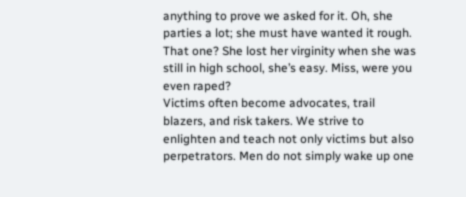anything to prove we asked for it. Oh, she parties a lot; she must have wanted it rough. That one? She lost her virginity when she was still in high school, she’s easy. Miss, were you even raped?
Victims often become advocates, trail blazers, and risk takers. We strive to enlighten and teach not only victims but also perpetrators. Men do not simply wake up one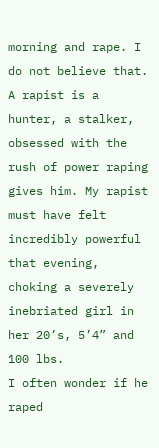morning and rape. I do not believe that. A rapist is a hunter, a stalker, obsessed with the rush of power raping gives him. My rapist must have felt incredibly powerful that evening, choking a severely inebriated girl in her 20’s, 5’4” and 100 lbs.
I often wonder if he raped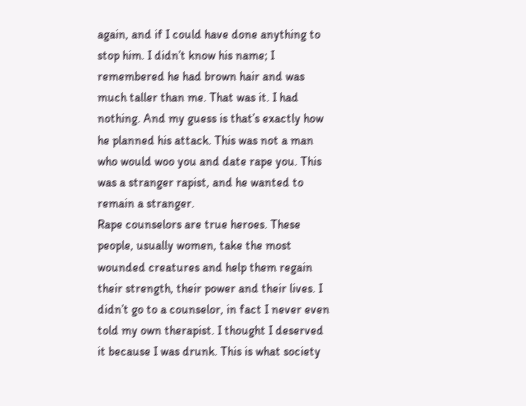again, and if I could have done anything to stop him. I didn’t know his name; I remembered he had brown hair and was much taller than me. That was it. I had nothing. And my guess is that’s exactly how he planned his attack. This was not a man who would woo you and date rape you. This was a stranger rapist, and he wanted to remain a stranger.
Rape counselors are true heroes. These people, usually women, take the most wounded creatures and help them regain their strength, their power and their lives. I didn’t go to a counselor, in fact I never even told my own therapist. I thought I deserved it because I was drunk. This is what society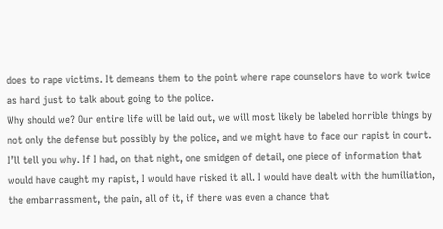does to rape victims. It demeans them to the point where rape counselors have to work twice as hard just to talk about going to the police.
Why should we? Our entire life will be laid out, we will most likely be labeled horrible things by not only the defense but possibly by the police, and we might have to face our rapist in court. I’ll tell you why. If I had, on that night, one smidgen of detail, one piece of information that would have caught my rapist, I would have risked it all. I would have dealt with the humiliation, the embarrassment, the pain, all of it, if there was even a chance that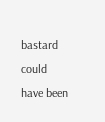bastard could have been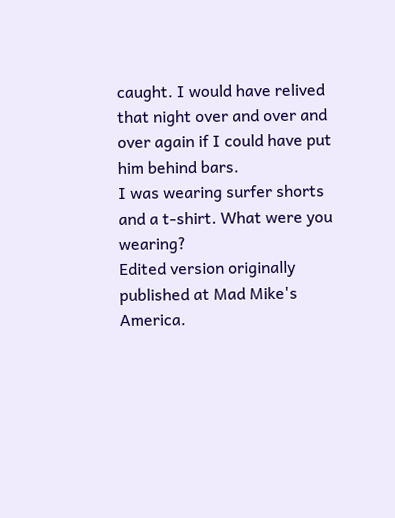caught. I would have relived that night over and over and over again if I could have put him behind bars.
I was wearing surfer shorts and a t-shirt. What were you wearing?
Edited version originally published at Mad Mike's America.